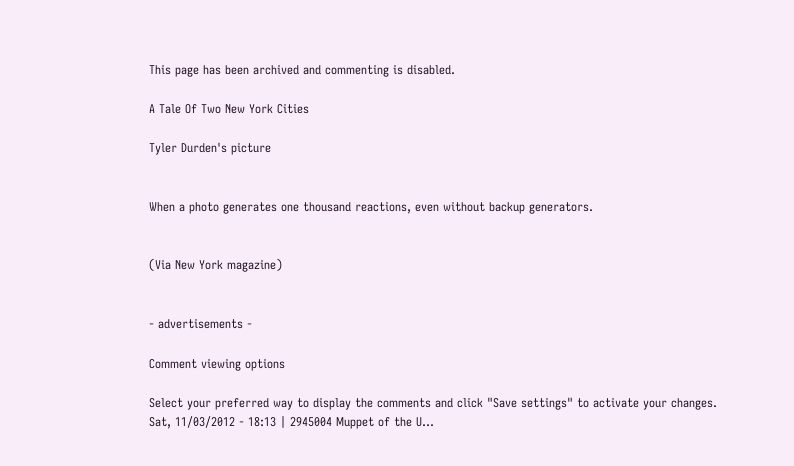This page has been archived and commenting is disabled.

A Tale Of Two New York Cities

Tyler Durden's picture


When a photo generates one thousand reactions, even without backup generators.


(Via New York magazine)


- advertisements -

Comment viewing options

Select your preferred way to display the comments and click "Save settings" to activate your changes.
Sat, 11/03/2012 - 18:13 | 2945004 Muppet of the U...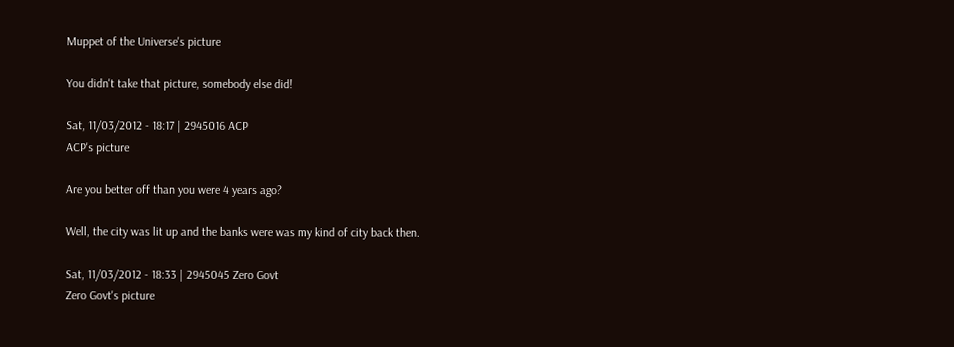Muppet of the Universe's picture

You didn't take that picture, somebody else did!

Sat, 11/03/2012 - 18:17 | 2945016 ACP
ACP's picture

Are you better off than you were 4 years ago?

Well, the city was lit up and the banks were was my kind of city back then.

Sat, 11/03/2012 - 18:33 | 2945045 Zero Govt
Zero Govt's picture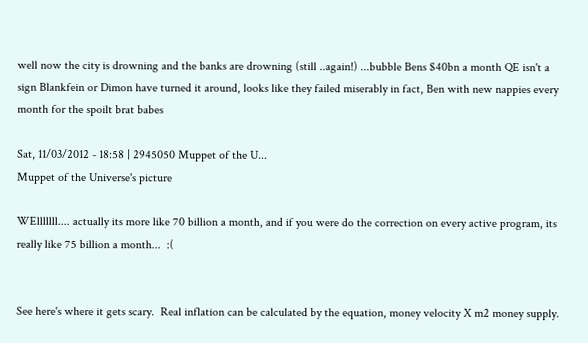well now the city is drowning and the banks are drowning (still ..again!) ...bubble Bens $40bn a month QE isn't a sign Blankfein or Dimon have turned it around, looks like they failed miserably in fact, Ben with new nappies every month for the spoilt brat babes

Sat, 11/03/2012 - 18:58 | 2945050 Muppet of the U...
Muppet of the Universe's picture

WElllllll.... actually its more like 70 billion a month, and if you were do the correction on every active program, its really like 75 billion a month...  :(


See here's where it gets scary.  Real inflation can be calculated by the equation, money velocity X m2 money supply.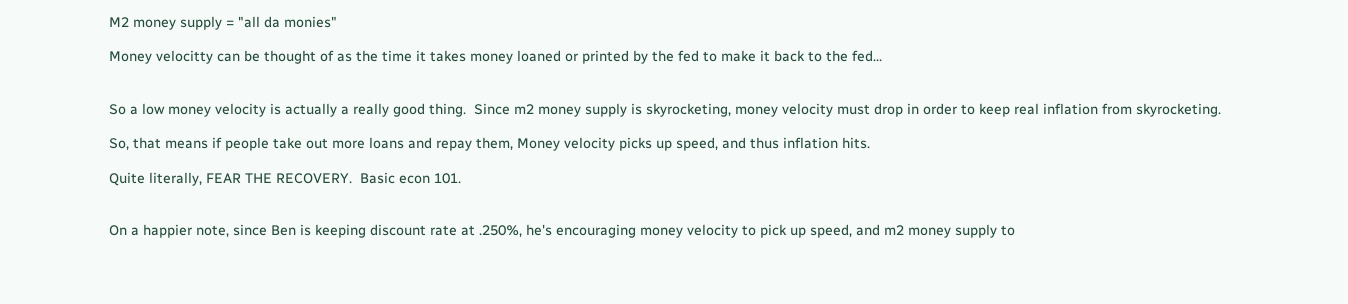M2 money supply = "all da monies"

Money velocitty can be thought of as the time it takes money loaned or printed by the fed to make it back to the fed...


So a low money velocity is actually a really good thing.  Since m2 money supply is skyrocketing, money velocity must drop in order to keep real inflation from skyrocketing.

So, that means if people take out more loans and repay them, Money velocity picks up speed, and thus inflation hits.

Quite literally, FEAR THE RECOVERY.  Basic econ 101.


On a happier note, since Ben is keeping discount rate at .250%, he's encouraging money velocity to pick up speed, and m2 money supply to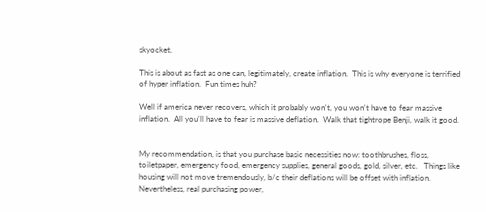skyocket.

This is about as fast as one can, legitimately, create inflation.  This is why everyone is terrified of hyper inflation.  Fun times huh?

Well if america never recovers, which it probably won't, you won't have to fear massive inflation.  All you'll have to fear is massive deflation.  Walk that tightrope Benji, walk it good.


My recommendation, is that you purchase basic necessities now: toothbrushes, floss, toiletpaper, emergency food, emergency supplies, general goods, gold, silver, etc.   Things like housing will not move tremendously, b/c their deflations will be offset with inflation.  Nevertheless, real purchasing power,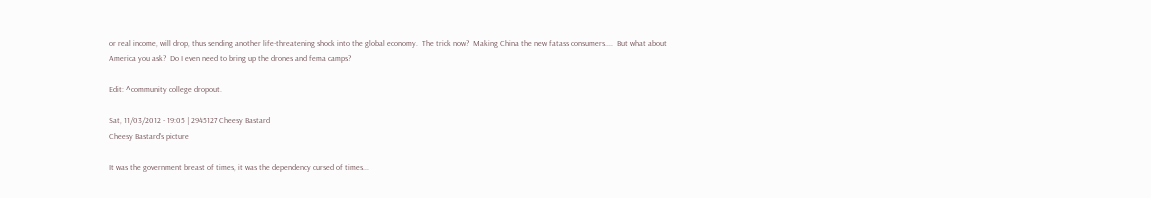or real income, will drop, thus sending another life-threatening shock into the global economy.  The trick now?  Making China the new fatass consumers....  But what about America you ask?  Do I even need to bring up the drones and fema camps?

Edit: ^community college dropout.

Sat, 11/03/2012 - 19:05 | 2945127 Cheesy Bastard
Cheesy Bastard's picture

It was the government breast of times, it was the dependency cursed of times...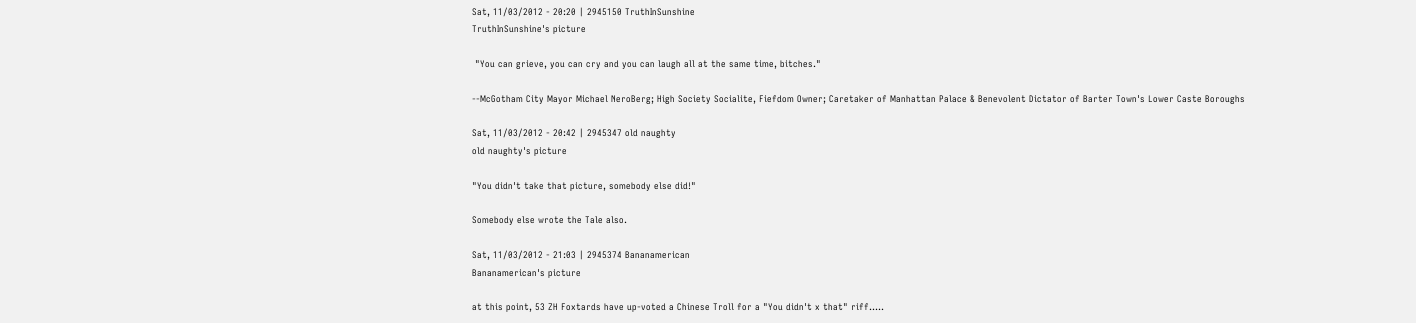Sat, 11/03/2012 - 20:20 | 2945150 TruthInSunshine
TruthInSunshine's picture

 "You can grieve, you can cry and you can laugh all at the same time, bitches."

--McGotham City Mayor Michael NeroBerg; High Society Socialite, Fiefdom Owner; Caretaker of Manhattan Palace & Benevolent Dictator of Barter Town's Lower Caste Boroughs

Sat, 11/03/2012 - 20:42 | 2945347 old naughty
old naughty's picture

"You didn't take that picture, somebody else did!"

Somebody else wrote the Tale also.

Sat, 11/03/2012 - 21:03 | 2945374 Bananamerican
Bananamerican's picture

at this point, 53 ZH Foxtards have up-voted a Chinese Troll for a "You didn't x that" riff.....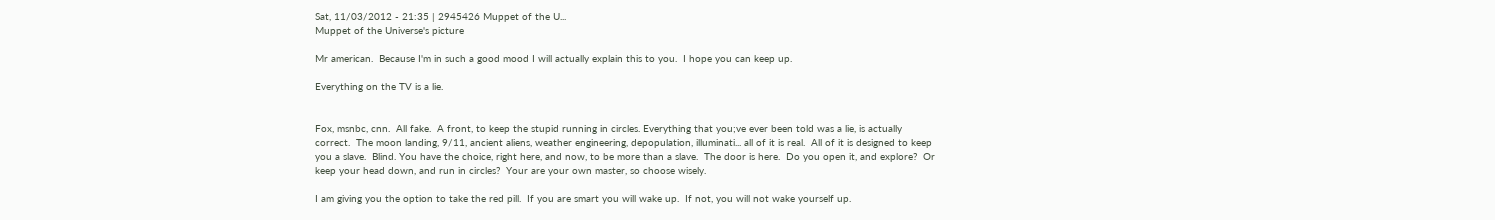Sat, 11/03/2012 - 21:35 | 2945426 Muppet of the U...
Muppet of the Universe's picture

Mr american.  Because I'm in such a good mood I will actually explain this to you.  I hope you can keep up.

Everything on the TV is a lie.


Fox, msnbc, cnn.  All fake.  A front, to keep the stupid running in circles. Everything that you;ve ever been told was a lie, is actually correct.  The moon landing, 9/11, ancient aliens, weather engineering, depopulation, illuminati... all of it is real.  All of it is designed to keep you a slave.  Blind. You have the choice, right here, and now, to be more than a slave.  The door is here.  Do you open it, and explore?  Or keep your head down, and run in circles?  Your are your own master, so choose wisely.

I am giving you the option to take the red pill.  If you are smart you will wake up.  If not, you will not wake yourself up.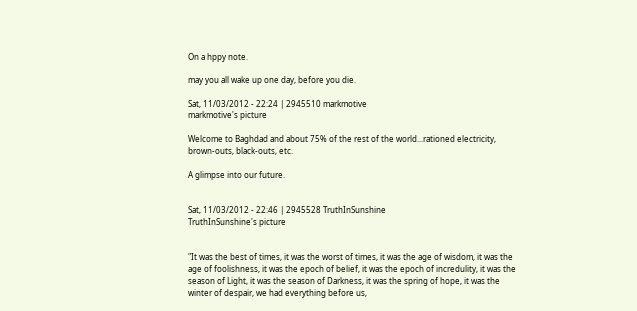On a hppy note.

may you all wake up one day, before you die.

Sat, 11/03/2012 - 22:24 | 2945510 markmotive
markmotive's picture

Welcome to Baghdad and about 75% of the rest of the world...rationed electricity, brown-outs, black-outs, etc.

A glimpse into our future.


Sat, 11/03/2012 - 22:46 | 2945528 TruthInSunshine
TruthInSunshine's picture


"It was the best of times, it was the worst of times, it was the age of wisdom, it was the age of foolishness, it was the epoch of belief, it was the epoch of incredulity, it was the season of Light, it was the season of Darkness, it was the spring of hope, it was the winter of despair, we had everything before us,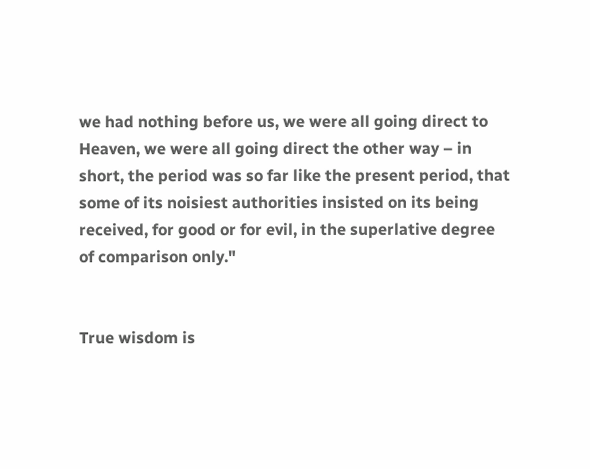we had nothing before us, we were all going direct to Heaven, we were all going direct the other way – in short, the period was so far like the present period, that some of its noisiest authorities insisted on its being received, for good or for evil, in the superlative degree of comparison only."


True wisdom is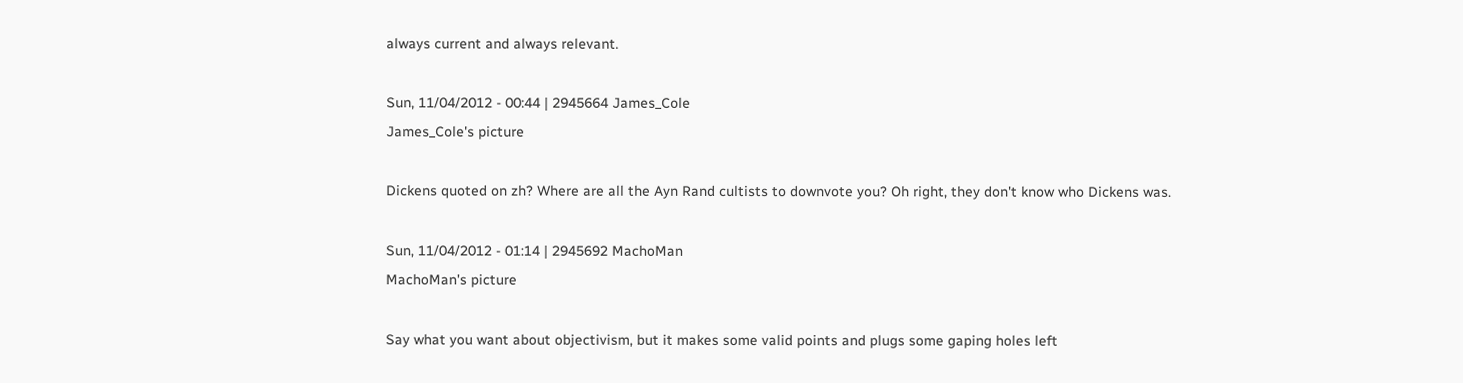always current and always relevant.

Sun, 11/04/2012 - 00:44 | 2945664 James_Cole
James_Cole's picture

Dickens quoted on zh? Where are all the Ayn Rand cultists to downvote you? Oh right, they don't know who Dickens was.

Sun, 11/04/2012 - 01:14 | 2945692 MachoMan
MachoMan's picture

Say what you want about objectivism, but it makes some valid points and plugs some gaping holes left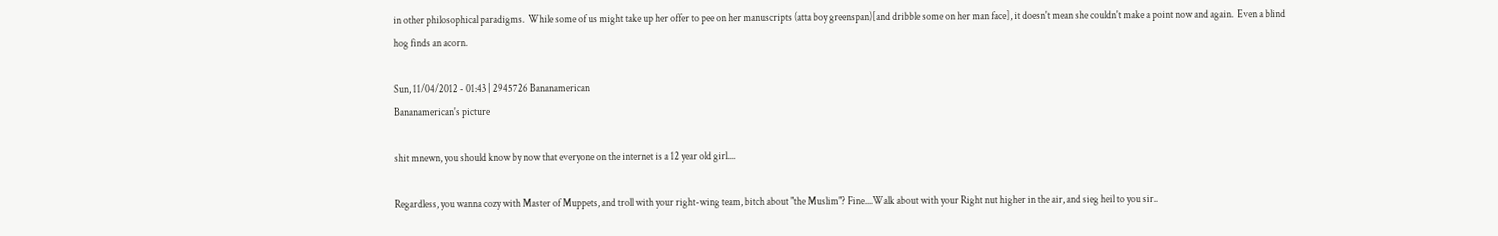in other philosophical paradigms.  While some of us might take up her offer to pee on her manuscripts (atta boy greenspan)[and dribble some on her man face], it doesn't mean she couldn't make a point now and again.  Even a blind hog finds an acorn.

Sun, 11/04/2012 - 01:43 | 2945726 Bananamerican
Bananamerican's picture

shit mnewn, you should know by now that everyone on the internet is a 12 year old girl....

Regardless, you wanna cozy with Master of Muppets, and troll with your right-wing team, bitch about "the Muslim"? Fine....Walk about with your Right nut higher in the air, and sieg heil to you sir..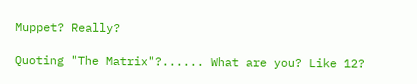Muppet? Really?

Quoting "The Matrix"?...... What are you? Like 12?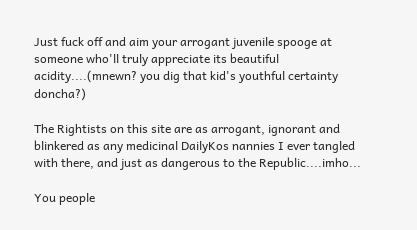Just fuck off and aim your arrogant juvenile spooge at someone who'll truly appreciate its beautiful acidity....(mnewn? you dig that kid's youthful certainty doncha?)

The Rightists on this site are as arrogant, ignorant and blinkered as any medicinal DailyKos nannies I ever tangled with there, and just as dangerous to the Republic....imho...

You people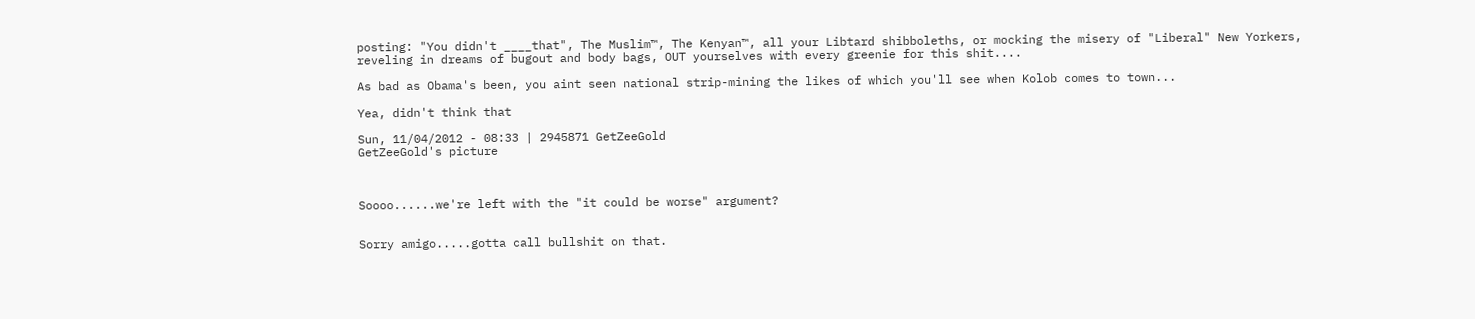posting: "You didn't ____that", The Muslim™, The Kenyan™, all your Libtard shibboleths, or mocking the misery of "Liberal" New Yorkers, reveling in dreams of bugout and body bags, OUT yourselves with every greenie for this shit....

As bad as Obama's been, you aint seen national strip-mining the likes of which you'll see when Kolob comes to town...

Yea, didn't think that

Sun, 11/04/2012 - 08:33 | 2945871 GetZeeGold
GetZeeGold's picture



Soooo......we're left with the "it could be worse" argument?


Sorry amigo.....gotta call bullshit on that.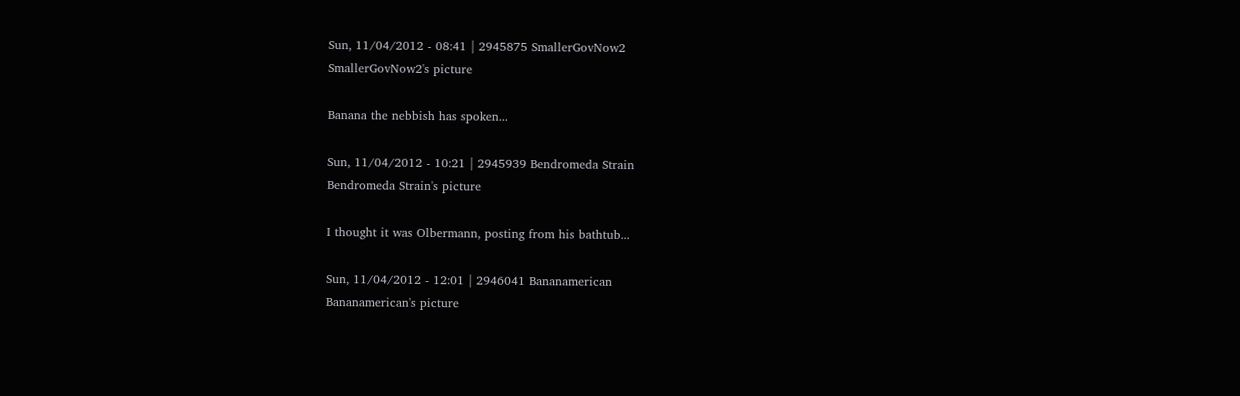Sun, 11/04/2012 - 08:41 | 2945875 SmallerGovNow2
SmallerGovNow2's picture

Banana the nebbish has spoken...

Sun, 11/04/2012 - 10:21 | 2945939 Bendromeda Strain
Bendromeda Strain's picture

I thought it was Olbermann, posting from his bathtub...

Sun, 11/04/2012 - 12:01 | 2946041 Bananamerican
Bananamerican's picture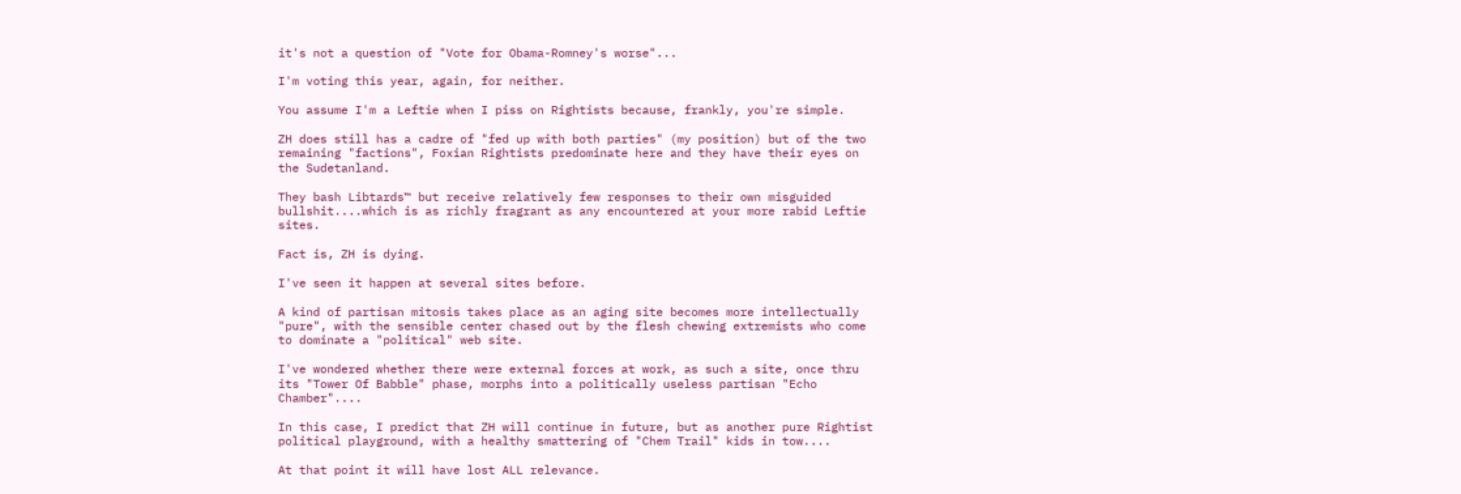it's not a question of "Vote for Obama-Romney's worse"...

I'm voting this year, again, for neither.

You assume I'm a Leftie when I piss on Rightists because, frankly, you're simple.

ZH does still has a cadre of "fed up with both parties" (my position) but of the two remaining "factions", Foxian Rightists predominate here and they have their eyes on the Sudetanland.

They bash Libtards™ but receive relatively few responses to their own misguided bullshit....which is as richly fragrant as any encountered at your more rabid Leftie sites.

Fact is, ZH is dying.

I've seen it happen at several sites before.

A kind of partisan mitosis takes place as an aging site becomes more intellectually "pure", with the sensible center chased out by the flesh chewing extremists who come to dominate a "political" web site.

I've wondered whether there were external forces at work, as such a site, once thru its "Tower Of Babble" phase, morphs into a politically useless partisan "Echo Chamber"....

In this case, I predict that ZH will continue in future, but as another pure Rightist political playground, with a healthy smattering of "Chem Trail" kids in tow....

At that point it will have lost ALL relevance.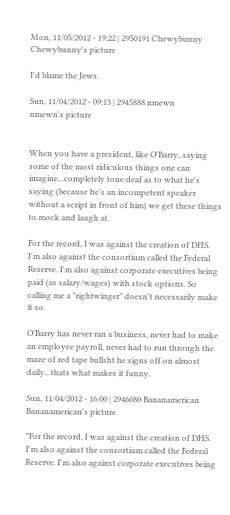Mon, 11/05/2012 - 19:22 | 2950191 Chewybunny
Chewybunny's picture

I'd blame the Jews.

Sun, 11/04/2012 - 09:13 | 2945888 nmewn
nmewn's picture


When you have a president, like O'Barry, saying some of the most ridiculous things one can imagine...completely tone deaf as to what he's saying (because he's an incompetent speaker without a script in front of him) we get these things to mock and laugh at.

For the record, I was against the creation of DHS. I'm also against the consortium called the Federal Reserve. I'm also against corporate executives being paid (as salary/wages) with stock options. So calling me a "rightwinger" doesn't necessarily make it so.

O'Barry has never ran a business, never had to make an employee payroll, never had to run through the maze of red tape bullsht he signs off on almost daily...thats what makes it funny.

Sun, 11/04/2012 - 16:00 | 2946080 Bananamerican
Bananamerican's picture

"For the record, I was against the creation of DHS. I'm also against the consortium called the Federal Reserve. I'm also against corporate executives being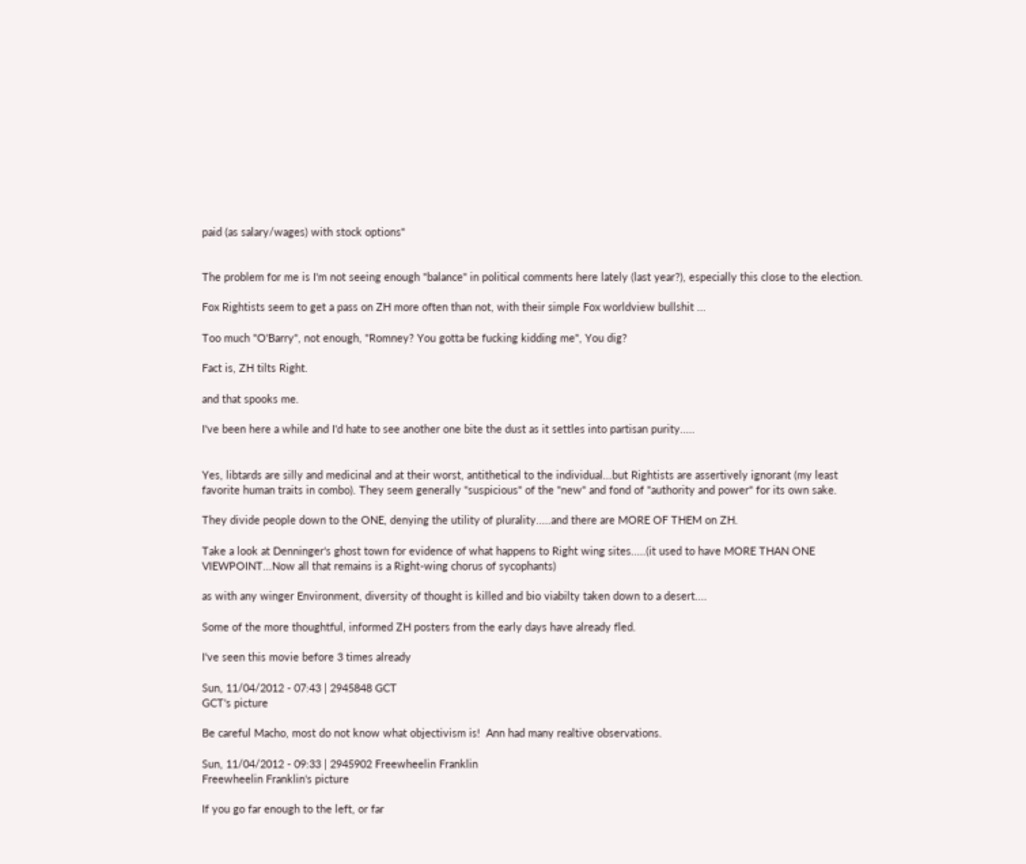paid (as salary/wages) with stock options"


The problem for me is I'm not seeing enough "balance" in political comments here lately (last year?), especially this close to the election.

Fox Rightists seem to get a pass on ZH more often than not, with their simple Fox worldview bullshit ...

Too much "O'Barry", not enough, "Romney? You gotta be fucking kidding me", You dig?

Fact is, ZH tilts Right.

and that spooks me.

I've been here a while and I'd hate to see another one bite the dust as it settles into partisan purity.....


Yes, libtards are silly and medicinal and at their worst, antithetical to the individual...but Rightists are assertively ignorant (my least favorite human traits in combo). They seem generally "suspicious" of the "new" and fond of "authority and power" for its own sake.

They divide people down to the ONE, denying the utility of plurality.....and there are MORE OF THEM on ZH.

Take a look at Denninger's ghost town for evidence of what happens to Right wing sites.....(it used to have MORE THAN ONE VIEWPOINT...Now all that remains is a Right-wing chorus of sycophants)

as with any winger Environment, diversity of thought is killed and bio viabilty taken down to a desert....

Some of the more thoughtful, informed ZH posters from the early days have already fled.

I've seen this movie before 3 times already

Sun, 11/04/2012 - 07:43 | 2945848 GCT
GCT's picture

Be careful Macho, most do not know what objectivism is!  Ann had many realtive observations.

Sun, 11/04/2012 - 09:33 | 2945902 Freewheelin Franklin
Freewheelin Franklin's picture

If you go far enough to the left, or far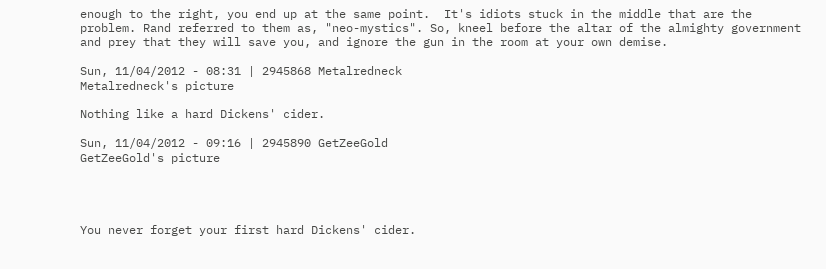enough to the right, you end up at the same point.  It's idiots stuck in the middle that are the problem. Rand referred to them as, "neo-mystics". So, kneel before the altar of the almighty government and prey that they will save you, and ignore the gun in the room at your own demise.

Sun, 11/04/2012 - 08:31 | 2945868 Metalredneck
Metalredneck's picture

Nothing like a hard Dickens' cider.

Sun, 11/04/2012 - 09:16 | 2945890 GetZeeGold
GetZeeGold's picture




You never forget your first hard Dickens' cider.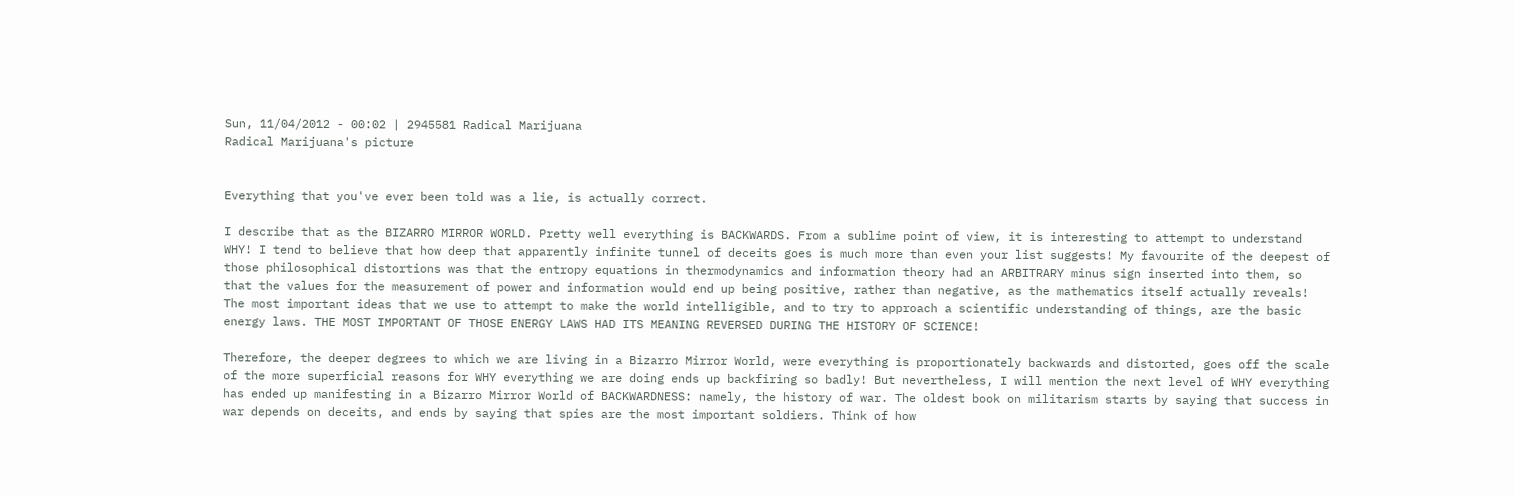Sun, 11/04/2012 - 00:02 | 2945581 Radical Marijuana
Radical Marijuana's picture


Everything that you've ever been told was a lie, is actually correct.

I describe that as the BIZARRO MIRROR WORLD. Pretty well everything is BACKWARDS. From a sublime point of view, it is interesting to attempt to understand WHY! I tend to believe that how deep that apparently infinite tunnel of deceits goes is much more than even your list suggests! My favourite of the deepest of those philosophical distortions was that the entropy equations in thermodynamics and information theory had an ARBITRARY minus sign inserted into them, so that the values for the measurement of power and information would end up being positive, rather than negative, as the mathematics itself actually reveals!  The most important ideas that we use to attempt to make the world intelligible, and to try to approach a scientific understanding of things, are the basic energy laws. THE MOST IMPORTANT OF THOSE ENERGY LAWS HAD ITS MEANING REVERSED DURING THE HISTORY OF SCIENCE!

Therefore, the deeper degrees to which we are living in a Bizarro Mirror World, were everything is proportionately backwards and distorted, goes off the scale of the more superficial reasons for WHY everything we are doing ends up backfiring so badly! But nevertheless, I will mention the next level of WHY everything has ended up manifesting in a Bizarro Mirror World of BACKWARDNESS: namely, the history of war. The oldest book on militarism starts by saying that success in war depends on deceits, and ends by saying that spies are the most important soldiers. Think of how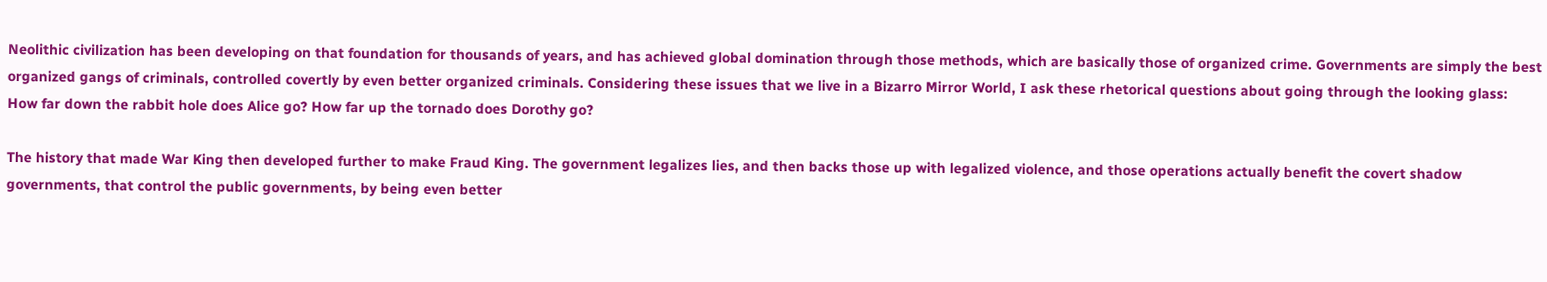Neolithic civilization has been developing on that foundation for thousands of years, and has achieved global domination through those methods, which are basically those of organized crime. Governments are simply the best organized gangs of criminals, controlled covertly by even better organized criminals. Considering these issues that we live in a Bizarro Mirror World, I ask these rhetorical questions about going through the looking glass:  How far down the rabbit hole does Alice go? How far up the tornado does Dorothy go?

The history that made War King then developed further to make Fraud King. The government legalizes lies, and then backs those up with legalized violence, and those operations actually benefit the covert shadow governments, that control the public governments, by being even better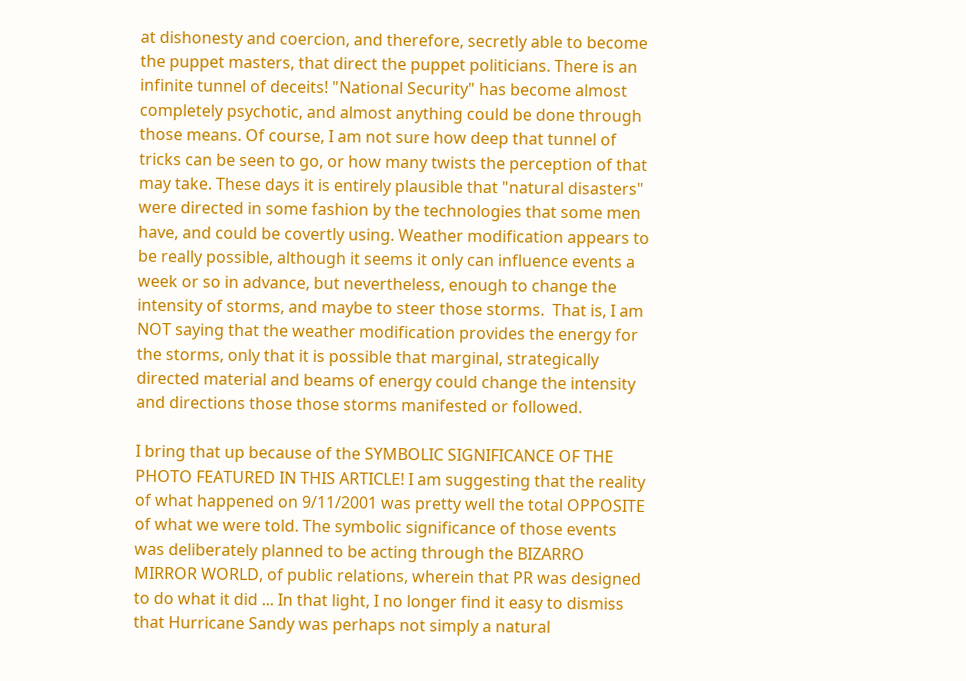at dishonesty and coercion, and therefore, secretly able to become the puppet masters, that direct the puppet politicians. There is an infinite tunnel of deceits! "National Security" has become almost completely psychotic, and almost anything could be done through those means. Of course, I am not sure how deep that tunnel of tricks can be seen to go, or how many twists the perception of that may take. These days it is entirely plausible that "natural disasters" were directed in some fashion by the technologies that some men have, and could be covertly using. Weather modification appears to be really possible, although it seems it only can influence events a week or so in advance, but nevertheless, enough to change the intensity of storms, and maybe to steer those storms.  That is, I am NOT saying that the weather modification provides the energy for the storms, only that it is possible that marginal, strategically directed material and beams of energy could change the intensity and directions those those storms manifested or followed.

I bring that up because of the SYMBOLIC SIGNIFICANCE OF THE PHOTO FEATURED IN THIS ARTICLE! I am suggesting that the reality of what happened on 9/11/2001 was pretty well the total OPPOSITE of what we were told. The symbolic significance of those events was deliberately planned to be acting through the BIZARRO MIRROR WORLD, of public relations, wherein that PR was designed to do what it did ... In that light, I no longer find it easy to dismiss that Hurricane Sandy was perhaps not simply a natural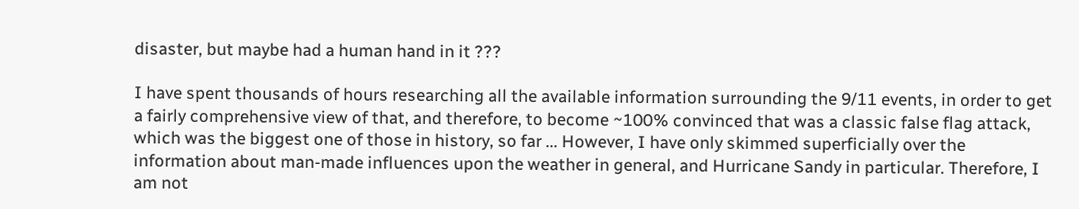disaster, but maybe had a human hand in it ???

I have spent thousands of hours researching all the available information surrounding the 9/11 events, in order to get a fairly comprehensive view of that, and therefore, to become ~100% convinced that was a classic false flag attack, which was the biggest one of those in history, so far ... However, I have only skimmed superficially over the information about man-made influences upon the weather in general, and Hurricane Sandy in particular. Therefore, I am not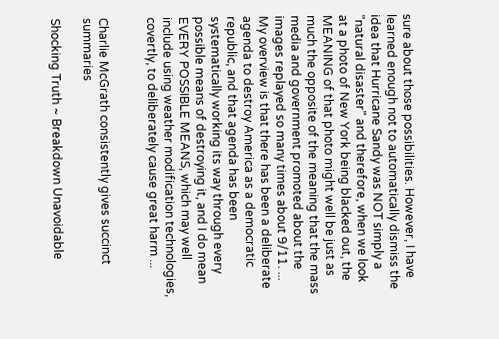sure about those possibilities. However, I have learned enough not to automatically dismiss the idea that Hurricane Sandy was NOT simply a "natural disaster" and therefore, when we look at a photo of New York being blacked out, the MEANING of that photo might well be just as much the opposite of the meaning that the mass media and government promoted about the images replayed so many times about 9/11. ... My overview is that there has been a deliberate agenda to destroy America as a democratic republic, and that agenda has been systematically working its way through every possible means of destroying it, and I do mean EVERY POSSIBLE MEANS, which may well include using weather modification technologies, covertly, to deliberately cause great harm ...


Charlie McGrath consistently gives succinct summaries

Shocking Truth ~ Breakdown Unavoidable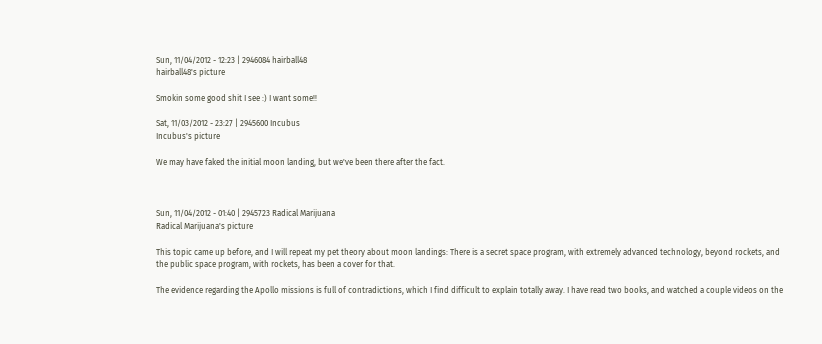Sun, 11/04/2012 - 12:23 | 2946084 hairball48
hairball48's picture

Smokin some good shit I see :) I want some!!

Sat, 11/03/2012 - 23:27 | 2945600 Incubus
Incubus's picture

We may have faked the initial moon landing, but we've been there after the fact.



Sun, 11/04/2012 - 01:40 | 2945723 Radical Marijuana
Radical Marijuana's picture

This topic came up before, and I will repeat my pet theory about moon landings: There is a secret space program, with extremely advanced technology, beyond rockets, and the public space program, with rockets, has been a cover for that.

The evidence regarding the Apollo missions is full of contradictions, which I find difficult to explain totally away. I have read two books, and watched a couple videos on the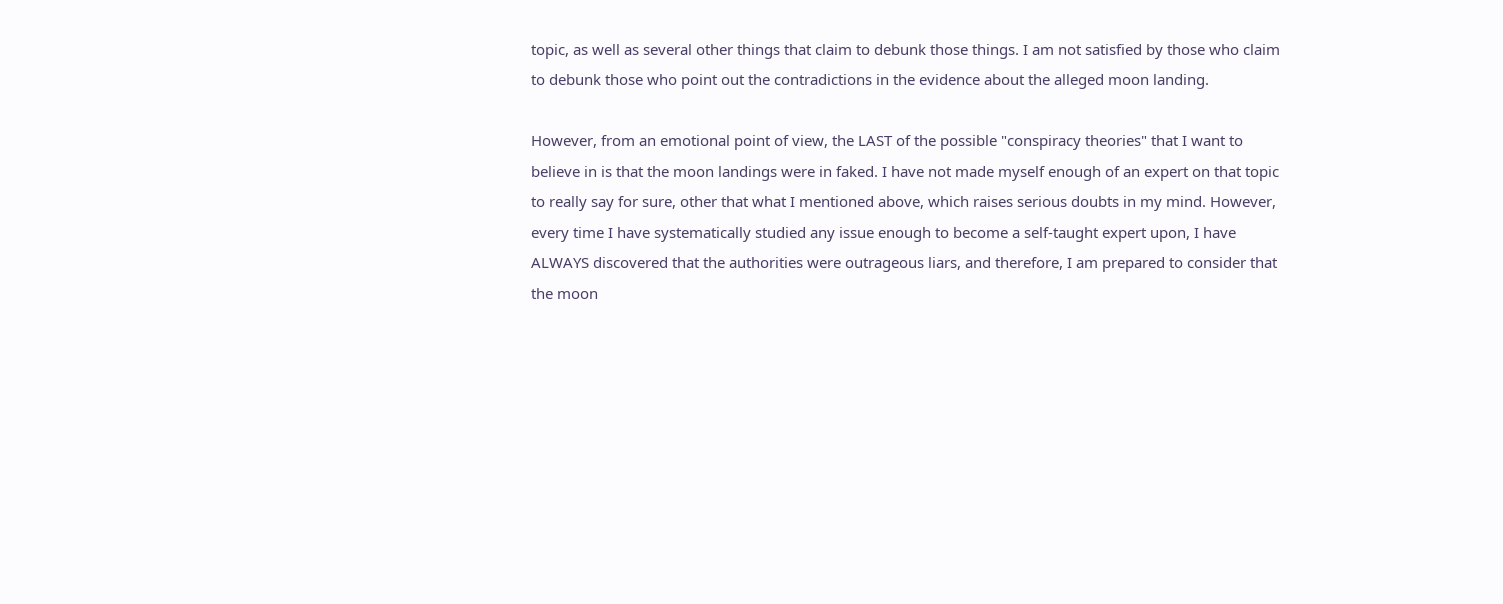topic, as well as several other things that claim to debunk those things. I am not satisfied by those who claim to debunk those who point out the contradictions in the evidence about the alleged moon landing.

However, from an emotional point of view, the LAST of the possible "conspiracy theories" that I want to believe in is that the moon landings were in faked. I have not made myself enough of an expert on that topic to really say for sure, other that what I mentioned above, which raises serious doubts in my mind. However, every time I have systematically studied any issue enough to become a self-taught expert upon, I have ALWAYS discovered that the authorities were outrageous liars, and therefore, I am prepared to consider that the moon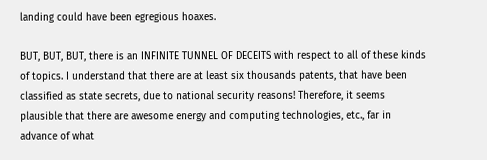landing could have been egregious hoaxes.

BUT, BUT, BUT, there is an INFINITE TUNNEL OF DECEITS with respect to all of these kinds of topics. I understand that there are at least six thousands patents, that have been classified as state secrets, due to national security reasons! Therefore, it seems plausible that there are awesome energy and computing technologies, etc., far in advance of what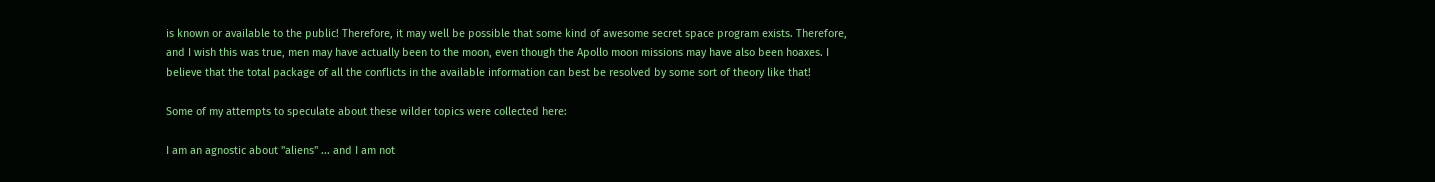is known or available to the public! Therefore, it may well be possible that some kind of awesome secret space program exists. Therefore, and I wish this was true, men may have actually been to the moon, even though the Apollo moon missions may have also been hoaxes. I believe that the total package of all the conflicts in the available information can best be resolved by some sort of theory like that!

Some of my attempts to speculate about these wilder topics were collected here:

I am an agnostic about "aliens" ... and I am not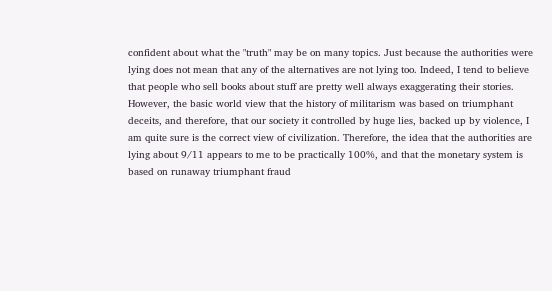confident about what the "truth" may be on many topics. Just because the authorities were lying does not mean that any of the alternatives are not lying too. Indeed, I tend to believe that people who sell books about stuff are pretty well always exaggerating their stories. However, the basic world view that the history of militarism was based on triumphant deceits, and therefore, that our society it controlled by huge lies, backed up by violence, I am quite sure is the correct view of civilization. Therefore, the idea that the authorities are lying about 9/11 appears to me to be practically 100%, and that the monetary system is based on runaway triumphant fraud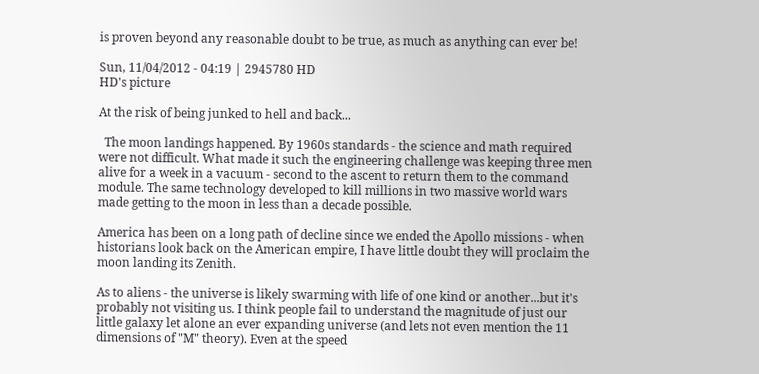is proven beyond any reasonable doubt to be true, as much as anything can ever be!

Sun, 11/04/2012 - 04:19 | 2945780 HD
HD's picture

At the risk of being junked to hell and back...

  The moon landings happened. By 1960s standards - the science and math required were not difficult. What made it such the engineering challenge was keeping three men alive for a week in a vacuum - second to the ascent to return them to the command module. The same technology developed to kill millions in two massive world wars made getting to the moon in less than a decade possible.

America has been on a long path of decline since we ended the Apollo missions - when historians look back on the American empire, I have little doubt they will proclaim the moon landing its Zenith.

As to aliens - the universe is likely swarming with life of one kind or another...but it's probably not visiting us. I think people fail to understand the magnitude of just our little galaxy let alone an ever expanding universe (and lets not even mention the 11 dimensions of "M" theory). Even at the speed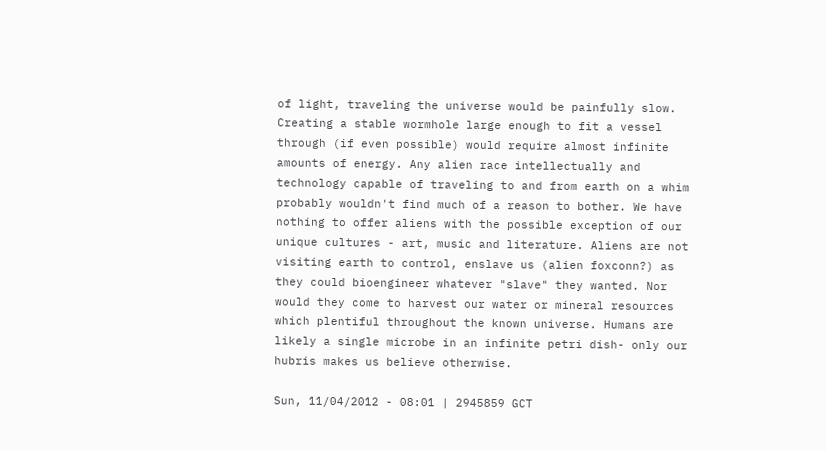of light, traveling the universe would be painfully slow. Creating a stable wormhole large enough to fit a vessel through (if even possible) would require almost infinite amounts of energy. Any alien race intellectually and technology capable of traveling to and from earth on a whim probably wouldn't find much of a reason to bother. We have nothing to offer aliens with the possible exception of our unique cultures - art, music and literature. Aliens are not visiting earth to control, enslave us (alien foxconn?) as they could bioengineer whatever "slave" they wanted. Nor would they come to harvest our water or mineral resources which plentiful throughout the known universe. Humans are likely a single microbe in an infinite petri dish- only our hubris makes us believe otherwise.

Sun, 11/04/2012 - 08:01 | 2945859 GCT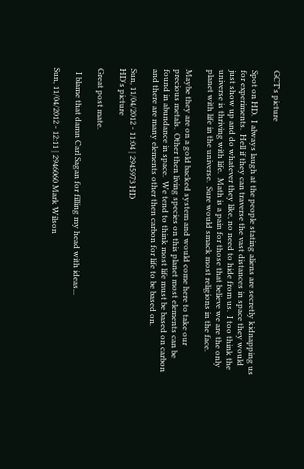GCT's picture

Spot on HD.  I always laugh at the people stating aliens are secretly kidnapping us for experiments.  Hell if they can traverse the vast distances in space they would just show up and do whatever they like, no need to hide from us.  I too think the universe is thriving with life.  Math is a pain for those that believe we are the only planet with life in the universe.  Sure would smack most religions in the face.

Maybe they are on a gold backed system and would come here to take our precious metals.  Other then living species on this planet most elements can be found in abundance in space.  We tend to think most life must be based on carbon and there are many elements other then carbon for life to be based on.

Sun, 11/04/2012 - 11:04 | 2945973 HD
HD's picture

Great post mate.

  I blame that damn Carl Sagan for filling my head with ideas...

Sun, 11/04/2012 - 12:11 | 2946060 Mark Wilson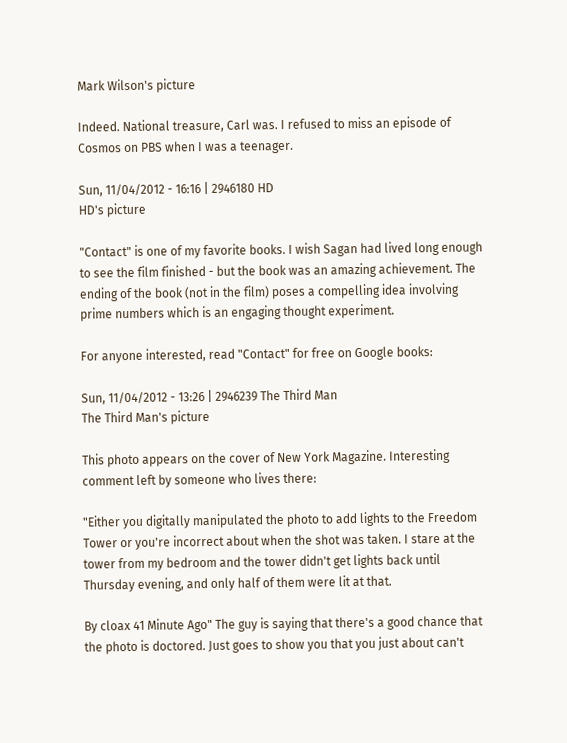Mark Wilson's picture

Indeed. National treasure, Carl was. I refused to miss an episode of Cosmos on PBS when I was a teenager.

Sun, 11/04/2012 - 16:16 | 2946180 HD
HD's picture

"Contact" is one of my favorite books. I wish Sagan had lived long enough to see the film finished - but the book was an amazing achievement. The ending of the book (not in the film) poses a compelling idea involving prime numbers which is an engaging thought experiment.

For anyone interested, read "Contact" for free on Google books:

Sun, 11/04/2012 - 13:26 | 2946239 The Third Man
The Third Man's picture

This photo appears on the cover of New York Magazine. Interesting comment left by someone who lives there:

"Either you digitally manipulated the photo to add lights to the Freedom Tower or you're incorrect about when the shot was taken. I stare at the tower from my bedroom and the tower didn't get lights back until Thursday evening, and only half of them were lit at that.

By cloax 41 Minute Ago" The guy is saying that there's a good chance that the photo is doctored. Just goes to show you that you just about can't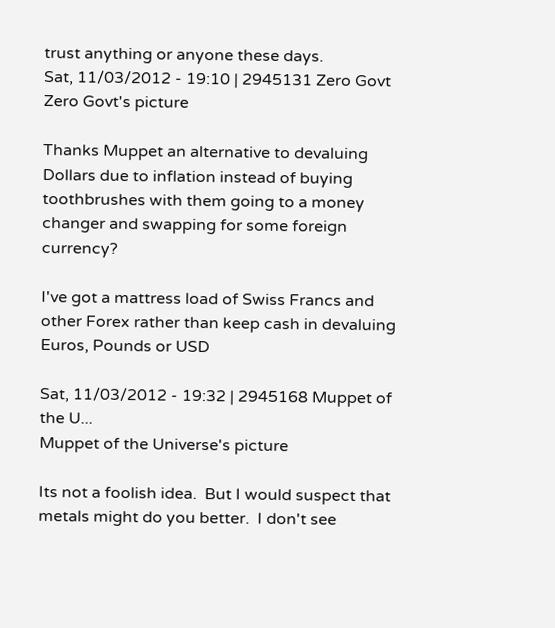trust anything or anyone these days.
Sat, 11/03/2012 - 19:10 | 2945131 Zero Govt
Zero Govt's picture

Thanks Muppet an alternative to devaluing Dollars due to inflation instead of buying toothbrushes with them going to a money changer and swapping for some foreign currency?

I've got a mattress load of Swiss Francs and other Forex rather than keep cash in devaluing Euros, Pounds or USD

Sat, 11/03/2012 - 19:32 | 2945168 Muppet of the U...
Muppet of the Universe's picture

Its not a foolish idea.  But I would suspect that metals might do you better.  I don't see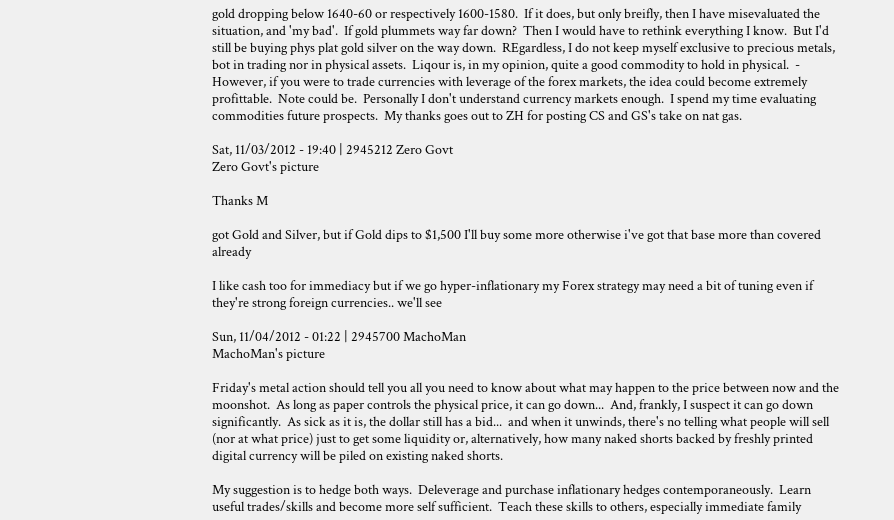gold dropping below 1640-60 or respectively 1600-1580.  If it does, but only breifly, then I have misevaluated the situation, and 'my bad'.  If gold plummets way far down?  Then I would have to rethink everything I know.  But I'd still be buying phys plat gold silver on the way down.  REgardless, I do not keep myself exclusive to precious metals, bot in trading nor in physical assets.  Liqour is, in my opinion, quite a good commodity to hold in physical.  -  However, if you were to trade currencies with leverage of the forex markets, the idea could become extremely profittable.  Note could be.  Personally I don't understand currency markets enough.  I spend my time evaluating commodities future prospects.  My thanks goes out to ZH for posting CS and GS's take on nat gas.

Sat, 11/03/2012 - 19:40 | 2945212 Zero Govt
Zero Govt's picture

Thanks M

got Gold and Silver, but if Gold dips to $1,500 I'll buy some more otherwise i've got that base more than covered already

I like cash too for immediacy but if we go hyper-inflationary my Forex strategy may need a bit of tuning even if they're strong foreign currencies.. we'll see

Sun, 11/04/2012 - 01:22 | 2945700 MachoMan
MachoMan's picture

Friday's metal action should tell you all you need to know about what may happen to the price between now and the moonshot.  As long as paper controls the physical price, it can go down...  And, frankly, I suspect it can go down significantly.  As sick as it is, the dollar still has a bid...  and when it unwinds, there's no telling what people will sell (nor at what price) just to get some liquidity or, alternatively, how many naked shorts backed by freshly printed digital currency will be piled on existing naked shorts.

My suggestion is to hedge both ways.  Deleverage and purchase inflationary hedges contemporaneously.  Learn useful trades/skills and become more self sufficient.  Teach these skills to others, especially immediate family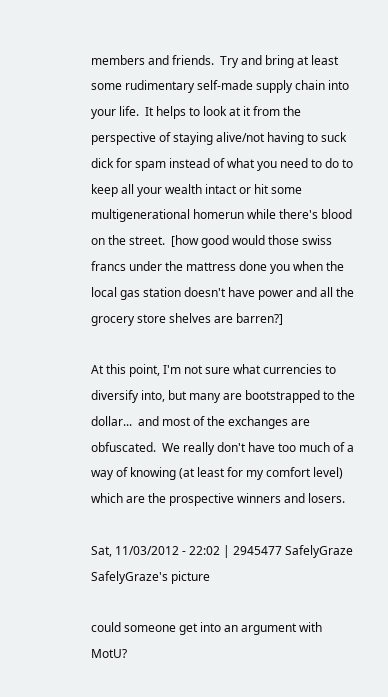members and friends.  Try and bring at least some rudimentary self-made supply chain into your life.  It helps to look at it from the perspective of staying alive/not having to suck dick for spam instead of what you need to do to keep all your wealth intact or hit some multigenerational homerun while there's blood on the street.  [how good would those swiss francs under the mattress done you when the local gas station doesn't have power and all the grocery store shelves are barren?]

At this point, I'm not sure what currencies to diversify into, but many are bootstrapped to the dollar...  and most of the exchanges are obfuscated.  We really don't have too much of a way of knowing (at least for my comfort level) which are the prospective winners and losers.

Sat, 11/03/2012 - 22:02 | 2945477 SafelyGraze
SafelyGraze's picture

could someone get into an argument with MotU?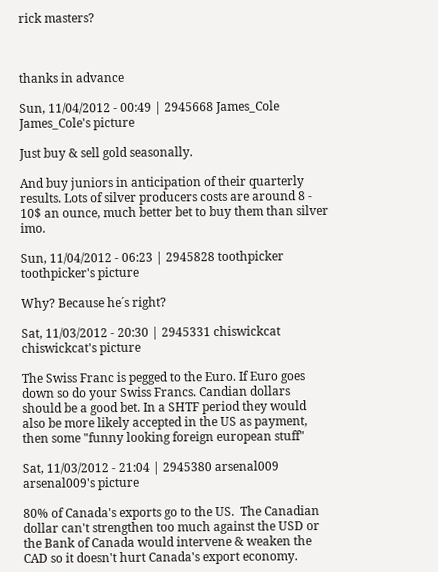rick masters?



thanks in advance

Sun, 11/04/2012 - 00:49 | 2945668 James_Cole
James_Cole's picture

Just buy & sell gold seasonally.

And buy juniors in anticipation of their quarterly results. Lots of silver producers costs are around 8 - 10$ an ounce, much better bet to buy them than silver imo.

Sun, 11/04/2012 - 06:23 | 2945828 toothpicker
toothpicker's picture

Why? Because he´s right?

Sat, 11/03/2012 - 20:30 | 2945331 chiswickcat
chiswickcat's picture

The Swiss Franc is pegged to the Euro. If Euro goes down so do your Swiss Francs. Candian dollars should be a good bet. In a SHTF period they would also be more likely accepted in the US as payment, then some "funny looking foreign european stuff"

Sat, 11/03/2012 - 21:04 | 2945380 arsenal009
arsenal009's picture

80% of Canada's exports go to the US.  The Canadian dollar can't strengthen too much against the USD or the Bank of Canada would intervene & weaken the CAD so it doesn't hurt Canada's export economy.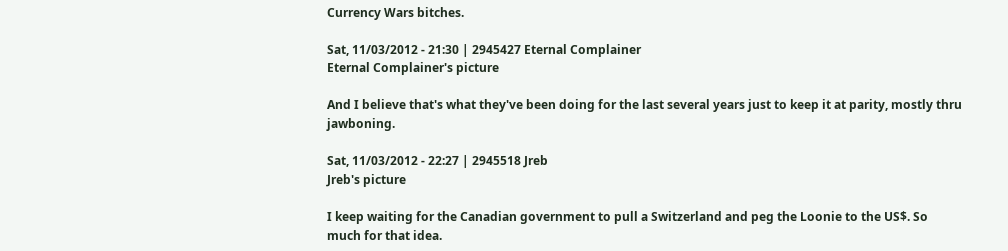Currency Wars bitches.

Sat, 11/03/2012 - 21:30 | 2945427 Eternal Complainer
Eternal Complainer's picture

And I believe that's what they've been doing for the last several years just to keep it at parity, mostly thru jawboning.

Sat, 11/03/2012 - 22:27 | 2945518 Jreb
Jreb's picture

I keep waiting for the Canadian government to pull a Switzerland and peg the Loonie to the US$. So much for that idea.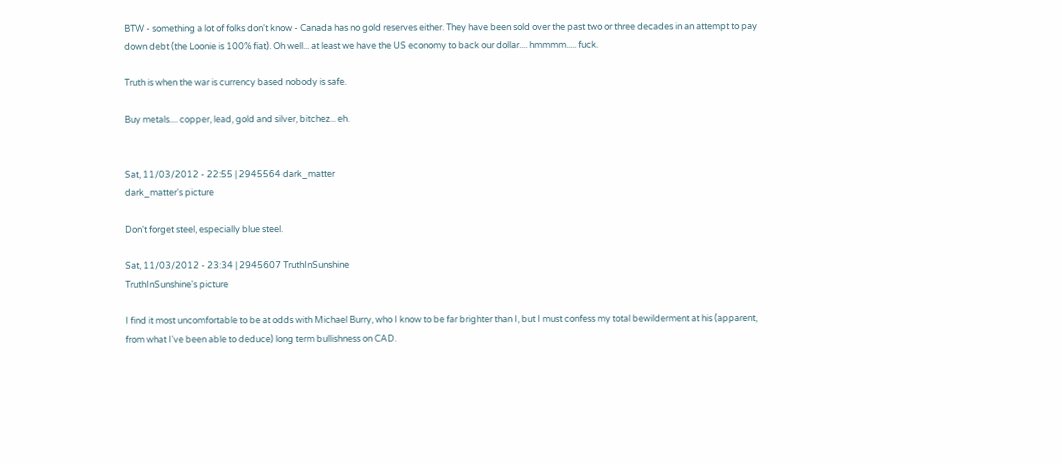BTW - something a lot of folks don't know - Canada has no gold reserves either. They have been sold over the past two or three decades in an attempt to pay down debt (the Loonie is 100% fiat). Oh well... at least we have the US economy to back our dollar.... hmmmm..... fuck.

Truth is when the war is currency based nobody is safe.

Buy metals.... copper, lead, gold and silver, bitchez... eh.


Sat, 11/03/2012 - 22:55 | 2945564 dark_matter
dark_matter's picture

Don't forget steel, especially blue steel.

Sat, 11/03/2012 - 23:34 | 2945607 TruthInSunshine
TruthInSunshine's picture

I find it most uncomfortable to be at odds with Michael Burry, who I know to be far brighter than I, but I must confess my total bewilderment at his (apparent, from what I've been able to deduce) long term bullishness on CAD.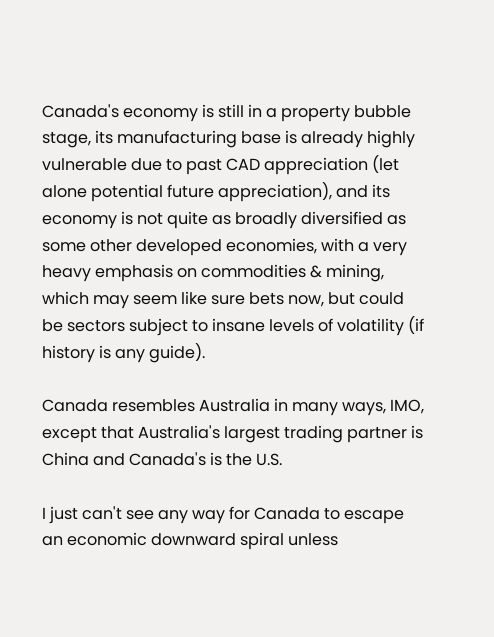Canada's economy is still in a property bubble stage, its manufacturing base is already highly vulnerable due to past CAD appreciation (let alone potential future appreciation), and its economy is not quite as broadly diversified as some other developed economies, with a very heavy emphasis on commodities & mining, which may seem like sure bets now, but could be sectors subject to insane levels of volatility (if history is any guide).

Canada resembles Australia in many ways, IMO, except that Australia's largest trading partner is China and Canada's is the U.S.

I just can't see any way for Canada to escape an economic downward spiral unless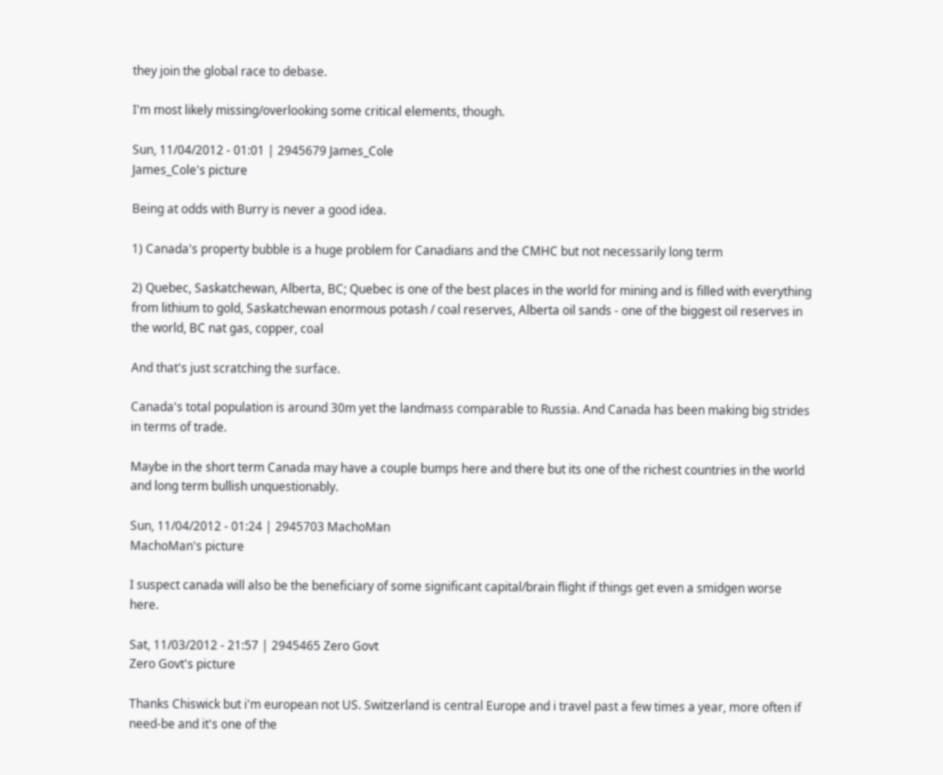they join the global race to debase.

I'm most likely missing/overlooking some critical elements, though.

Sun, 11/04/2012 - 01:01 | 2945679 James_Cole
James_Cole's picture

Being at odds with Burry is never a good idea.

1) Canada's property bubble is a huge problem for Canadians and the CMHC but not necessarily long term

2) Quebec, Saskatchewan, Alberta, BC; Quebec is one of the best places in the world for mining and is filled with everything from lithium to gold, Saskatchewan enormous potash / coal reserves, Alberta oil sands - one of the biggest oil reserves in the world, BC nat gas, copper, coal

And that's just scratching the surface.

Canada's total population is around 30m yet the landmass comparable to Russia. And Canada has been making big strides in terms of trade.

Maybe in the short term Canada may have a couple bumps here and there but its one of the richest countries in the world and long term bullish unquestionably.

Sun, 11/04/2012 - 01:24 | 2945703 MachoMan
MachoMan's picture

I suspect canada will also be the beneficiary of some significant capital/brain flight if things get even a smidgen worse here.

Sat, 11/03/2012 - 21:57 | 2945465 Zero Govt
Zero Govt's picture

Thanks Chiswick but i'm european not US. Switzerland is central Europe and i travel past a few times a year, more often if need-be and it's one of the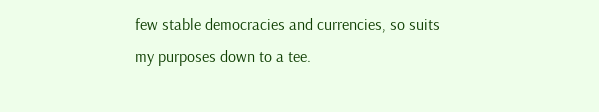few stable democracies and currencies, so suits my purposes down to a tee.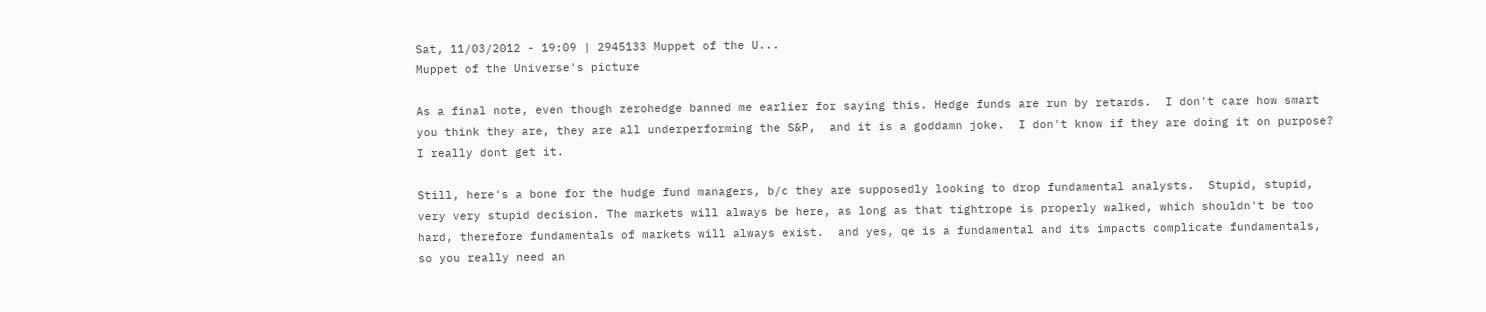Sat, 11/03/2012 - 19:09 | 2945133 Muppet of the U...
Muppet of the Universe's picture

As a final note, even though zerohedge banned me earlier for saying this. Hedge funds are run by retards.  I don't care how smart you think they are, they are all underperforming the S&P,  and it is a goddamn joke.  I don't know if they are doing it on purpose?  I really dont get it.

Still, here's a bone for the hudge fund managers, b/c they are supposedly looking to drop fundamental analysts.  Stupid, stupid, very very stupid decision. The markets will always be here, as long as that tightrope is properly walked, which shouldn't be too hard, therefore fundamentals of markets will always exist.  and yes, qe is a fundamental and its impacts complicate fundamentals, so you really need an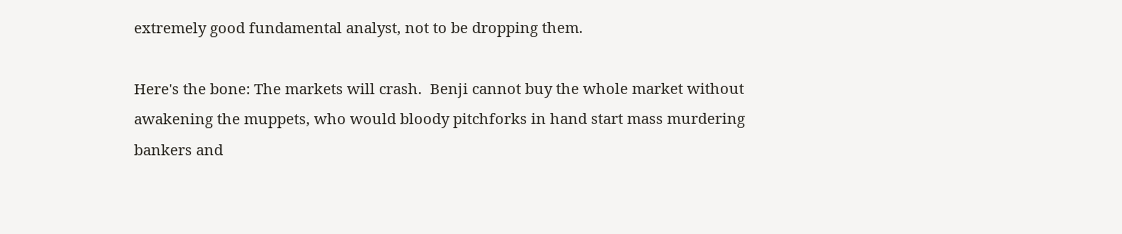extremely good fundamental analyst, not to be dropping them.

Here's the bone: The markets will crash.  Benji cannot buy the whole market without awakening the muppets, who would bloody pitchforks in hand start mass murdering bankers and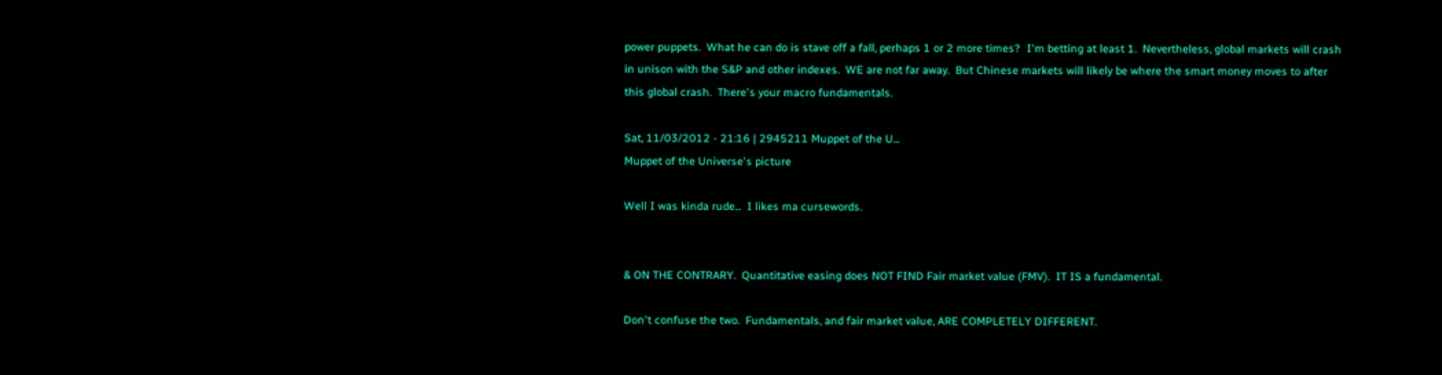power puppets.  What he can do is stave off a fall, perhaps 1 or 2 more times?  I'm betting at least 1.  Nevertheless, global markets will crash in unison with the S&P and other indexes.  WE are not far away.  But Chinese markets will likely be where the smart money moves to after this global crash.  There's your macro fundamentals.

Sat, 11/03/2012 - 21:16 | 2945211 Muppet of the U...
Muppet of the Universe's picture

Well I was kinda rude...  I likes ma cursewords.


& ON THE CONTRARY.  Quantitative easing does NOT FIND Fair market value (FMV).  IT IS a fundamental.

Don't confuse the two.  Fundamentals, and fair market value, ARE COMPLETELY DIFFERENT.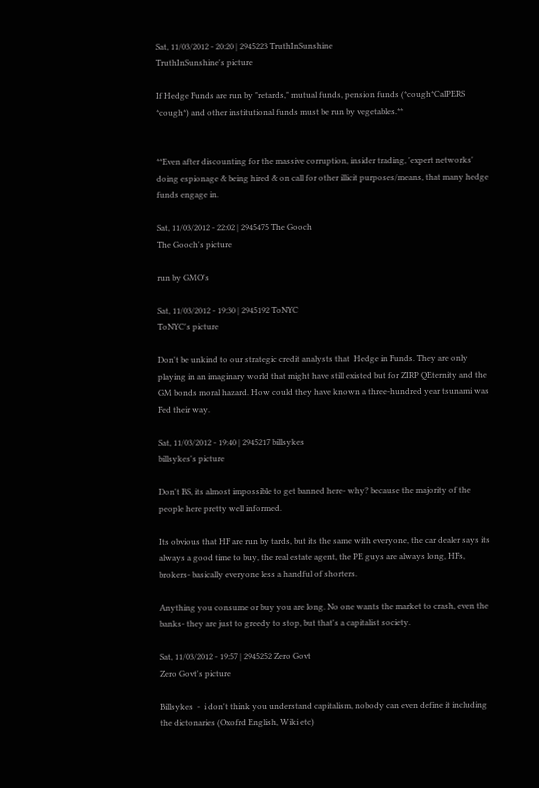Sat, 11/03/2012 - 20:20 | 2945223 TruthInSunshine
TruthInSunshine's picture

If Hedge Funds are run by "retards," mutual funds, pension funds (*cough*CalPERS *cough*) and other institutional funds must be run by vegetables.**


**Even after discounting for the massive corruption, insider trading, 'expert networks' doing espionage & being hired & on call for other illicit purposes/means, that many hedge funds engage in.

Sat, 11/03/2012 - 22:02 | 2945475 The Gooch
The Gooch's picture

run by GMO's

Sat, 11/03/2012 - 19:30 | 2945192 ToNYC
ToNYC's picture

Don't be unkind to our strategic credit analysts that  Hedge in Funds. They are only playing in an imaginary world that might have still existed but for ZIRP QEternity and the GM bonds moral hazard. How could they have known a three-hundred year tsunami was Fed their way.

Sat, 11/03/2012 - 19:40 | 2945217 billsykes
billsykes's picture

Don't BS, its almost impossible to get banned here- why? because the majority of the people here pretty well informed.

Its obvious that HF are run by tards, but its the same with everyone, the car dealer says its always a good time to buy, the real estate agent, the PE guys are always long, HFs, brokers- basically everyone less a handful of shorters.

Anything you consume or buy you are long. No one wants the market to crash, even the banks- they are just to greedy to stop, but that's a capitalist society.

Sat, 11/03/2012 - 19:57 | 2945252 Zero Govt
Zero Govt's picture

Billsykes  -  i don't think you understand capitalism, nobody can even define it including the dictonaries (Oxofrd English, Wiki etc)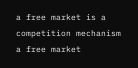a free market is a competition mechanism a free market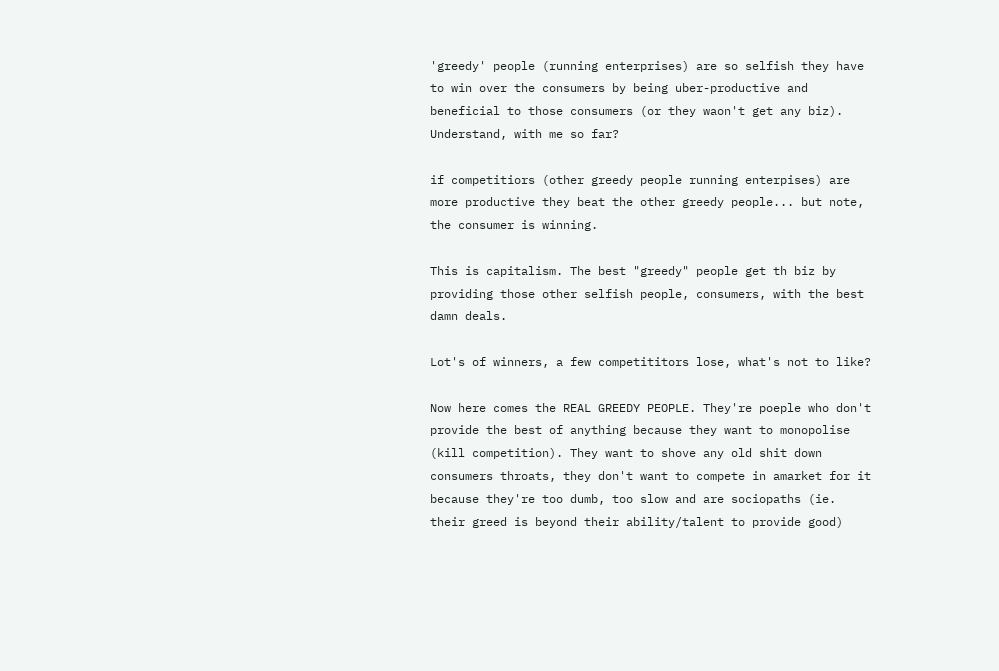'greedy' people (running enterprises) are so selfish they have to win over the consumers by being uber-productive and beneficial to those consumers (or they waon't get any biz). Understand, with me so far?

if competitiors (other greedy people running enterpises) are more productive they beat the other greedy people... but note, the consumer is winning.

This is capitalism. The best "greedy" people get th biz by providing those other selfish people, consumers, with the best damn deals.

Lot's of winners, a few competititors lose, what's not to like?

Now here comes the REAL GREEDY PEOPLE. They're poeple who don't provide the best of anything because they want to monopolise (kill competition). They want to shove any old shit down consumers throats, they don't want to compete in amarket for it because they're too dumb, too slow and are sociopaths (ie. their greed is beyond their ability/talent to provide good)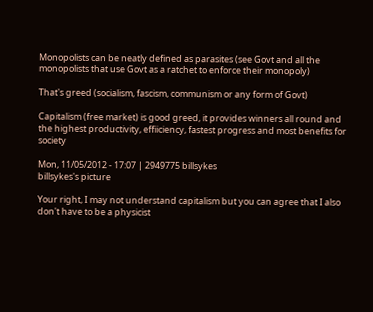Monopolists can be neatly defined as parasites (see Govt and all the monopolists that use Govt as a ratchet to enforce their monopoly)

That's greed (socialism, fascism, communism or any form of Govt)

Capitalism (free market) is good greed, it provides winners all round and the highest productivity, effiiciency, fastest progress and most benefits for society

Mon, 11/05/2012 - 17:07 | 2949775 billsykes
billsykes's picture

Your right, I may not understand capitalism but you can agree that I also don't have to be a physicist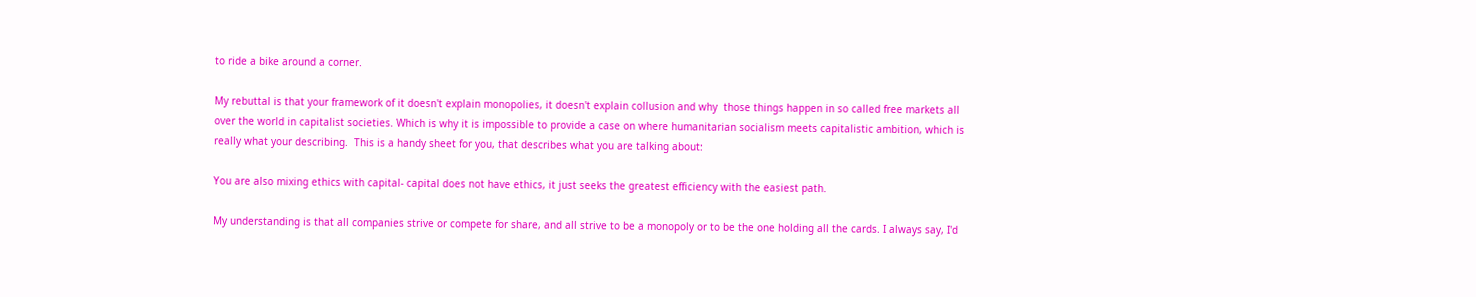to ride a bike around a corner.

My rebuttal is that your framework of it doesn't explain monopolies, it doesn't explain collusion and why  those things happen in so called free markets all over the world in capitalist societies. Which is why it is impossible to provide a case on where humanitarian socialism meets capitalistic ambition, which is really what your describing.  This is a handy sheet for you, that describes what you are talking about:

You are also mixing ethics with capital- capital does not have ethics, it just seeks the greatest efficiency with the easiest path.

My understanding is that all companies strive or compete for share, and all strive to be a monopoly or to be the one holding all the cards. I always say, I'd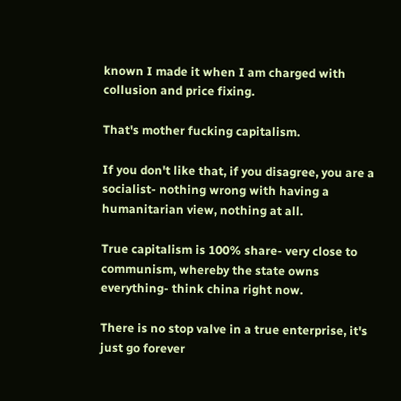known I made it when I am charged with collusion and price fixing.

That's mother fucking capitalism.

If you don't like that, if you disagree, you are a socialist- nothing wrong with having a humanitarian view, nothing at all.

True capitalism is 100% share- very close to communism, whereby the state owns everything- think china right now.

There is no stop valve in a true enterprise, it's just go forever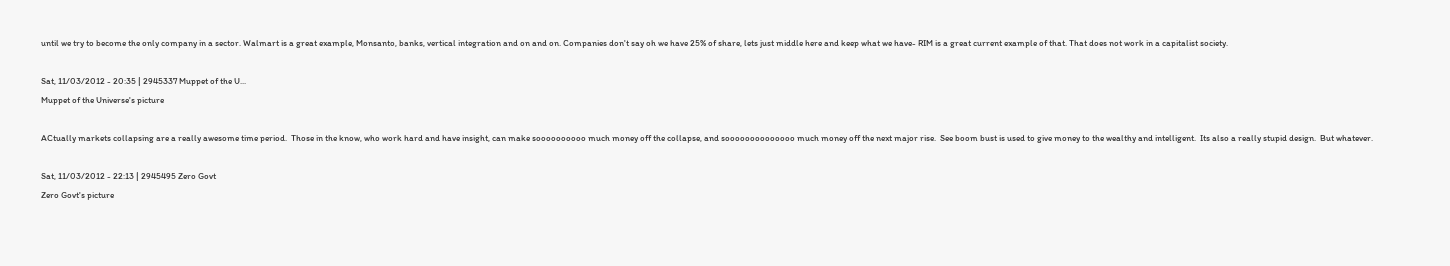until we try to become the only company in a sector. Walmart is a great example, Monsanto, banks, vertical integration and on and on. Companies don't say oh we have 25% of share, lets just middle here and keep what we have- RIM is a great current example of that. That does not work in a capitalist society.

Sat, 11/03/2012 - 20:35 | 2945337 Muppet of the U...
Muppet of the Universe's picture

ACtually markets collapsing are a really awesome time period.  Those in the know, who work hard and have insight, can make soooooooooo much money off the collapse, and soooooooooooooo much money off the next major rise.  See boom bust is used to give money to the wealthy and intelligent.  Its also a really stupid design.  But whatever.

Sat, 11/03/2012 - 22:13 | 2945495 Zero Govt
Zero Govt's picture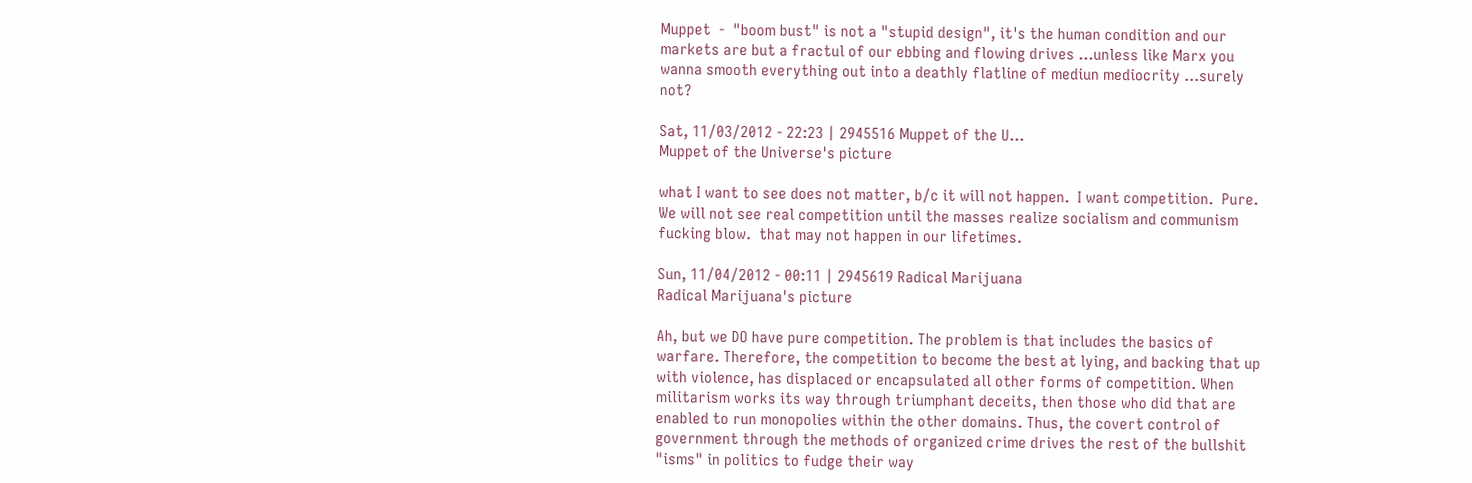Muppet  -  "boom bust" is not a "stupid design", it's the human condition and our markets are but a fractul of our ebbing and flowing drives ...unless like Marx you wanna smooth everything out into a deathly flatline of mediun mediocrity ...surely not?

Sat, 11/03/2012 - 22:23 | 2945516 Muppet of the U...
Muppet of the Universe's picture

what I want to see does not matter, b/c it will not happen.  I want competition.  Pure.  We will not see real competition until the masses realize socialism and communism fucking blow.  that may not happen in our lifetimes.

Sun, 11/04/2012 - 00:11 | 2945619 Radical Marijuana
Radical Marijuana's picture

Ah, but we DO have pure competition. The problem is that includes the basics of warfare. Therefore, the competition to become the best at lying, and backing that up with violence, has displaced or encapsulated all other forms of competition. When militarism works its way through triumphant deceits, then those who did that are enabled to run monopolies within the other domains. Thus, the covert control of government through the methods of organized crime drives the rest of the bullshit "isms" in politics to fudge their way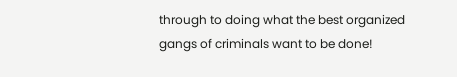through to doing what the best organized gangs of criminals want to be done!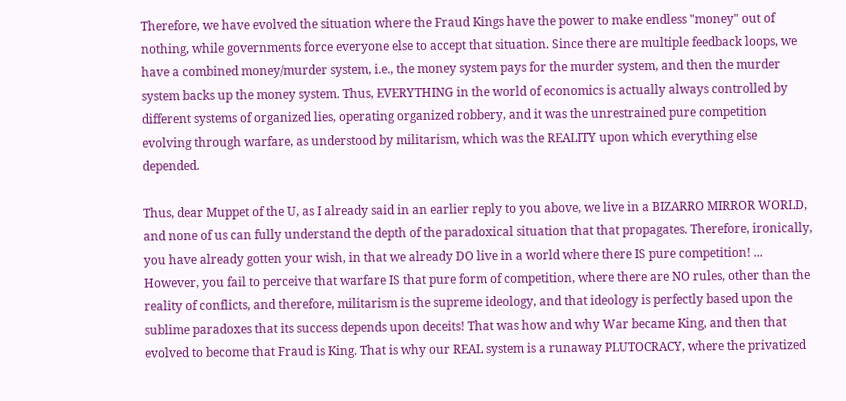Therefore, we have evolved the situation where the Fraud Kings have the power to make endless "money" out of nothing, while governments force everyone else to accept that situation. Since there are multiple feedback loops, we have a combined money/murder system, i.e., the money system pays for the murder system, and then the murder system backs up the money system. Thus, EVERYTHING in the world of economics is actually always controlled by different systems of organized lies, operating organized robbery, and it was the unrestrained pure competition evolving through warfare, as understood by militarism, which was the REALITY upon which everything else depended.

Thus, dear Muppet of the U, as I already said in an earlier reply to you above, we live in a BIZARRO MIRROR WORLD, and none of us can fully understand the depth of the paradoxical situation that that propagates. Therefore, ironically, you have already gotten your wish, in that we already DO live in a world where there IS pure competition! ... However, you fail to perceive that warfare IS that pure form of competition, where there are NO rules, other than the reality of conflicts, and therefore, militarism is the supreme ideology, and that ideology is perfectly based upon the sublime paradoxes that its success depends upon deceits! That was how and why War became King, and then that evolved to become that Fraud is King. That is why our REAL system is a runaway PLUTOCRACY, where the privatized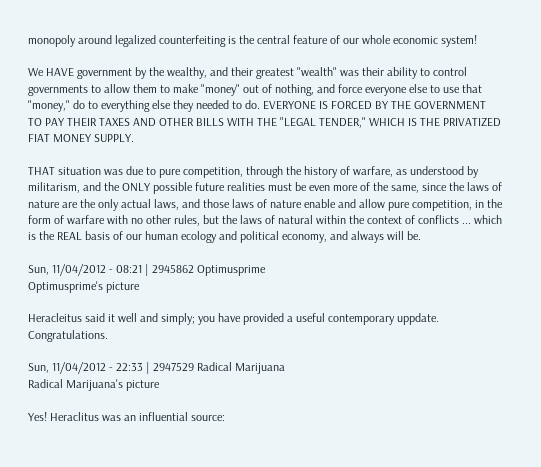monopoly around legalized counterfeiting is the central feature of our whole economic system!

We HAVE government by the wealthy, and their greatest "wealth" was their ability to control governments to allow them to make "money" out of nothing, and force everyone else to use that "money," do to everything else they needed to do. EVERYONE IS FORCED BY THE GOVERNMENT TO PAY THEIR TAXES AND OTHER BILLS WITH THE "LEGAL TENDER," WHICH IS THE PRIVATIZED FIAT MONEY SUPPLY.

THAT situation was due to pure competition, through the history of warfare, as understood by militarism, and the ONLY possible future realities must be even more of the same, since the laws of nature are the only actual laws, and those laws of nature enable and allow pure competition, in the form of warfare with no other rules, but the laws of natural within the context of conflicts ... which is the REAL basis of our human ecology and political economy, and always will be.

Sun, 11/04/2012 - 08:21 | 2945862 Optimusprime
Optimusprime's picture

Heracleitus said it well and simply; you have provided a useful contemporary uppdate.  Congratulations.

Sun, 11/04/2012 - 22:33 | 2947529 Radical Marijuana
Radical Marijuana's picture

Yes! Heraclitus was an influential source: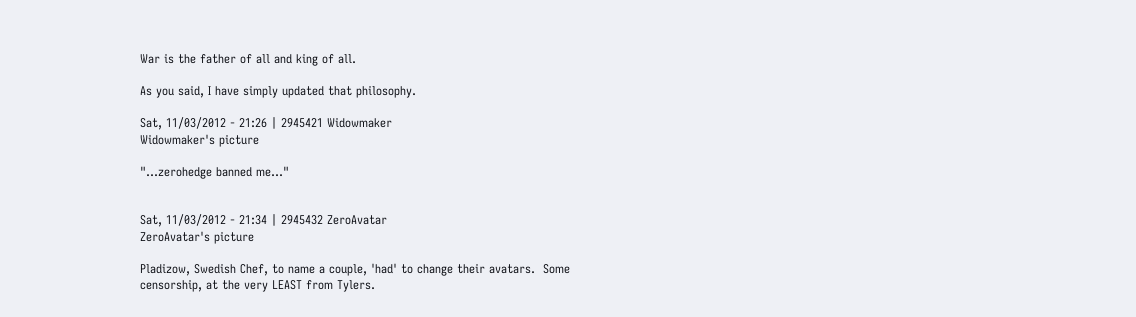War is the father of all and king of all.

As you said, I have simply updated that philosophy.

Sat, 11/03/2012 - 21:26 | 2945421 Widowmaker
Widowmaker's picture

"...zerohedge banned me..."


Sat, 11/03/2012 - 21:34 | 2945432 ZeroAvatar
ZeroAvatar's picture

Pladizow, Swedish Chef, to name a couple, 'had' to change their avatars.  Some censorship, at the very LEAST from Tylers.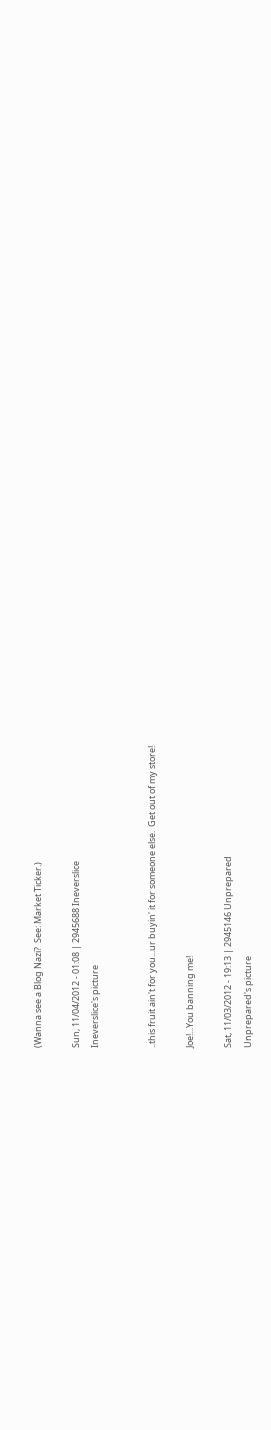(Wanna see a Blog Nazi?  See: Market Ticker.)

Sun, 11/04/2012 - 01:08 | 2945688 Ineverslice
Ineverslice's picture


..this fruit ain't for you...ur buyin' it for someone else.  Get out of my store!

Joe!...You banning me!

Sat, 11/03/2012 - 19:13 | 2945146 Unprepared
Unprepared's picture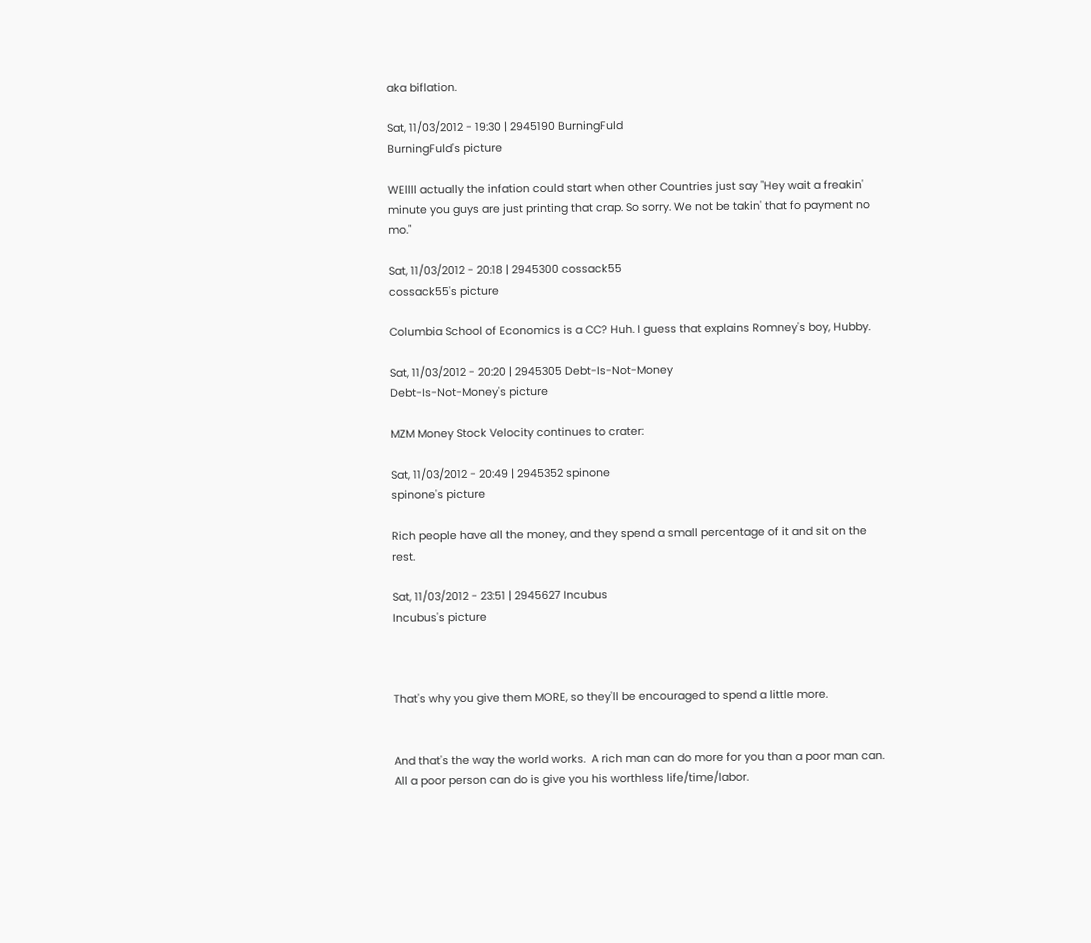aka biflation.

Sat, 11/03/2012 - 19:30 | 2945190 BurningFuld
BurningFuld's picture

WEllll actually the infation could start when other Countries just say "Hey wait a freakin' minute you guys are just printing that crap. So sorry. We not be takin' that fo payment no mo."

Sat, 11/03/2012 - 20:18 | 2945300 cossack55
cossack55's picture

Columbia School of Economics is a CC? Huh. I guess that explains Romney's boy, Hubby.

Sat, 11/03/2012 - 20:20 | 2945305 Debt-Is-Not-Money
Debt-Is-Not-Money's picture

MZM Money Stock Velocity continues to crater:

Sat, 11/03/2012 - 20:49 | 2945352 spinone
spinone's picture

Rich people have all the money, and they spend a small percentage of it and sit on the rest.

Sat, 11/03/2012 - 23:51 | 2945627 Incubus
Incubus's picture



That's why you give them MORE, so they'll be encouraged to spend a little more.


And that's the way the world works.  A rich man can do more for you than a poor man can.   All a poor person can do is give you his worthless life/time/labor.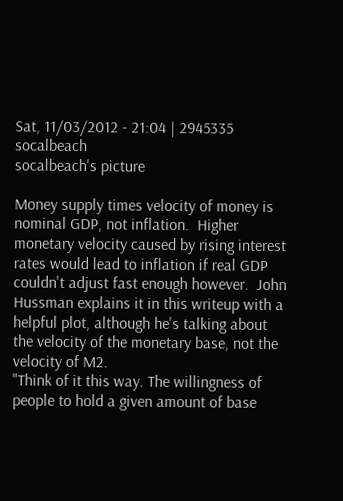Sat, 11/03/2012 - 21:04 | 2945335 socalbeach
socalbeach's picture

Money supply times velocity of money is nominal GDP, not inflation.  Higher monetary velocity caused by rising interest rates would lead to inflation if real GDP couldn't adjust fast enough however.  John Hussman explains it in this writeup with a helpful plot, although he's talking about the velocity of the monetary base, not the velocity of M2.
"Think of it this way. The willingness of people to hold a given amount of base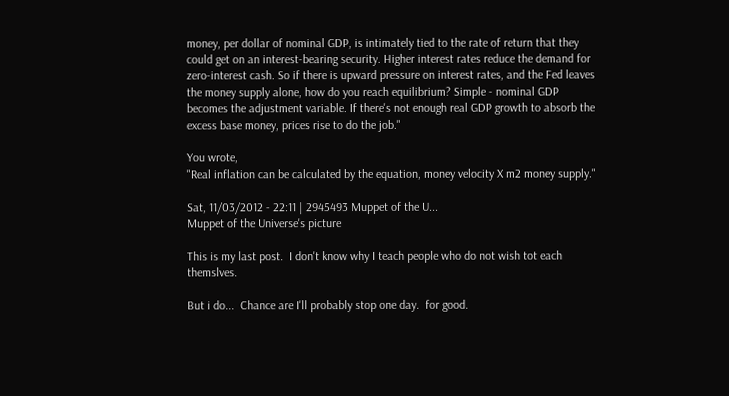money, per dollar of nominal GDP, is intimately tied to the rate of return that they could get on an interest-bearing security. Higher interest rates reduce the demand for zero-interest cash. So if there is upward pressure on interest rates, and the Fed leaves the money supply alone, how do you reach equilibrium? Simple - nominal GDP becomes the adjustment variable. If there's not enough real GDP growth to absorb the excess base money, prices rise to do the job."

You wrote,
"Real inflation can be calculated by the equation, money velocity X m2 money supply."

Sat, 11/03/2012 - 22:11 | 2945493 Muppet of the U...
Muppet of the Universe's picture

This is my last post.  I don't know why I teach people who do not wish tot each themslves.

But i do...  Chance are I'll probably stop one day.  for good.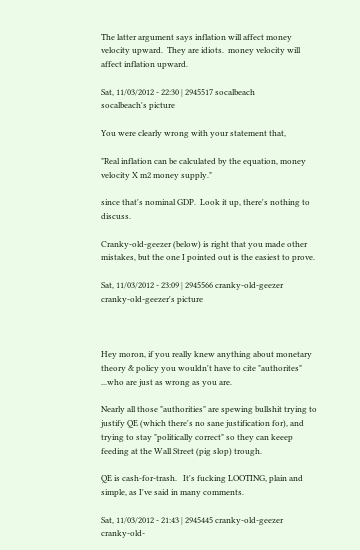The latter argument says inflation will affect money velocity upward.  They are idiots.  money velocity will affect inflation upward.

Sat, 11/03/2012 - 22:30 | 2945517 socalbeach
socalbeach's picture

You were clearly wrong with your statement that,

"Real inflation can be calculated by the equation, money velocity X m2 money supply."

since that's nominal GDP.  Look it up, there's nothing to discuss.

Cranky-old-geezer (below) is right that you made other mistakes, but the one I pointed out is the easiest to prove.

Sat, 11/03/2012 - 23:09 | 2945566 cranky-old-geezer
cranky-old-geezer's picture



Hey moron, if you really knew anything about monetary theory & policy you wouldn't have to cite "authorites" ...who are just as wrong as you are.

Nearly all those "authorities" are spewing bullshit trying to justify QE (which there's no sane justification for), and trying to stay "politically correct" so they can keeep feeding at the Wall Street (pig slop) trough.

QE is cash-for-trash.   It's fucking LOOTING, plain and simple, as I've said in many comments.

Sat, 11/03/2012 - 21:43 | 2945445 cranky-old-geezer
cranky-old-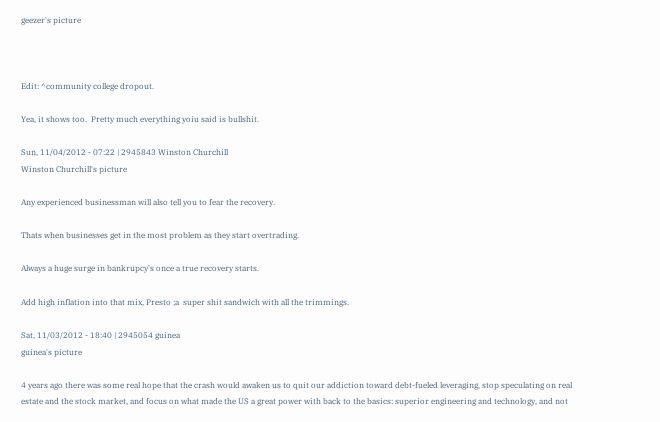geezer's picture



Edit: ^community college dropout.

Yea, it shows too.  Pretty much everything yoiu said is bullshit.

Sun, 11/04/2012 - 07:22 | 2945843 Winston Churchill
Winston Churchill's picture

Any experienced businessman will also tell you to fear the recovery.

Thats when businesses get in the most problem as they start overtrading.

Always a huge surge in bankrupcy's once a true recovery starts.

Add high inflation into that mix, Presto ;a  super shit sandwich with all the trimmings.

Sat, 11/03/2012 - 18:40 | 2945054 guinea
guinea's picture

4 years ago there was some real hope that the crash would awaken us to quit our addiction toward debt-fueled leveraging, stop speculating on real estate and the stock market, and focus on what made the US a great power with back to the basics: superior engineering and technology, and not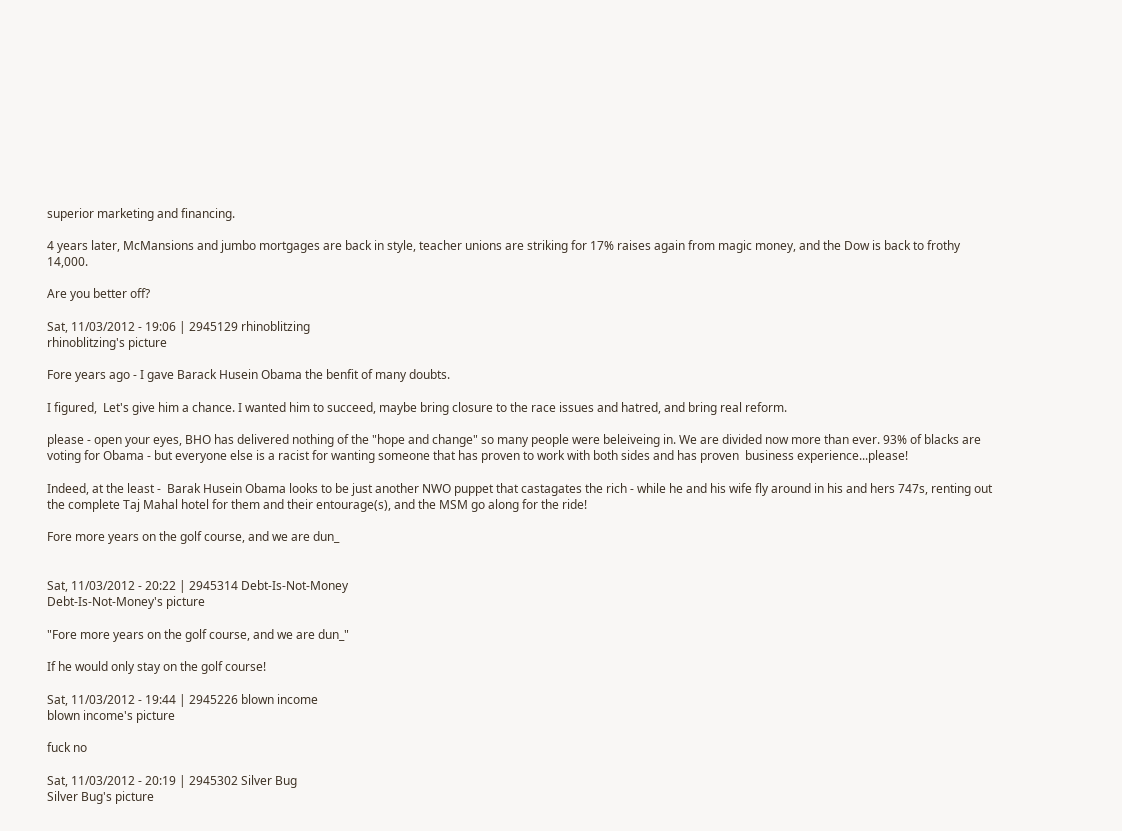superior marketing and financing.

4 years later, McMansions and jumbo mortgages are back in style, teacher unions are striking for 17% raises again from magic money, and the Dow is back to frothy 14,000.

Are you better off?

Sat, 11/03/2012 - 19:06 | 2945129 rhinoblitzing
rhinoblitzing's picture

Fore years ago - I gave Barack Husein Obama the benfit of many doubts.

I figured,  Let's give him a chance. I wanted him to succeed, maybe bring closure to the race issues and hatred, and bring real reform.

please - open your eyes, BHO has delivered nothing of the "hope and change" so many people were beleiveing in. We are divided now more than ever. 93% of blacks are voting for Obama - but everyone else is a racist for wanting someone that has proven to work with both sides and has proven  business experience...please!

Indeed, at the least -  Barak Husein Obama looks to be just another NWO puppet that castagates the rich - while he and his wife fly around in his and hers 747s, renting out the complete Taj Mahal hotel for them and their entourage(s), and the MSM go along for the ride!

Fore more years on the golf course, and we are dun_


Sat, 11/03/2012 - 20:22 | 2945314 Debt-Is-Not-Money
Debt-Is-Not-Money's picture

"Fore more years on the golf course, and we are dun_"

If he would only stay on the golf course!

Sat, 11/03/2012 - 19:44 | 2945226 blown income
blown income's picture

fuck no

Sat, 11/03/2012 - 20:19 | 2945302 Silver Bug
Silver Bug's picture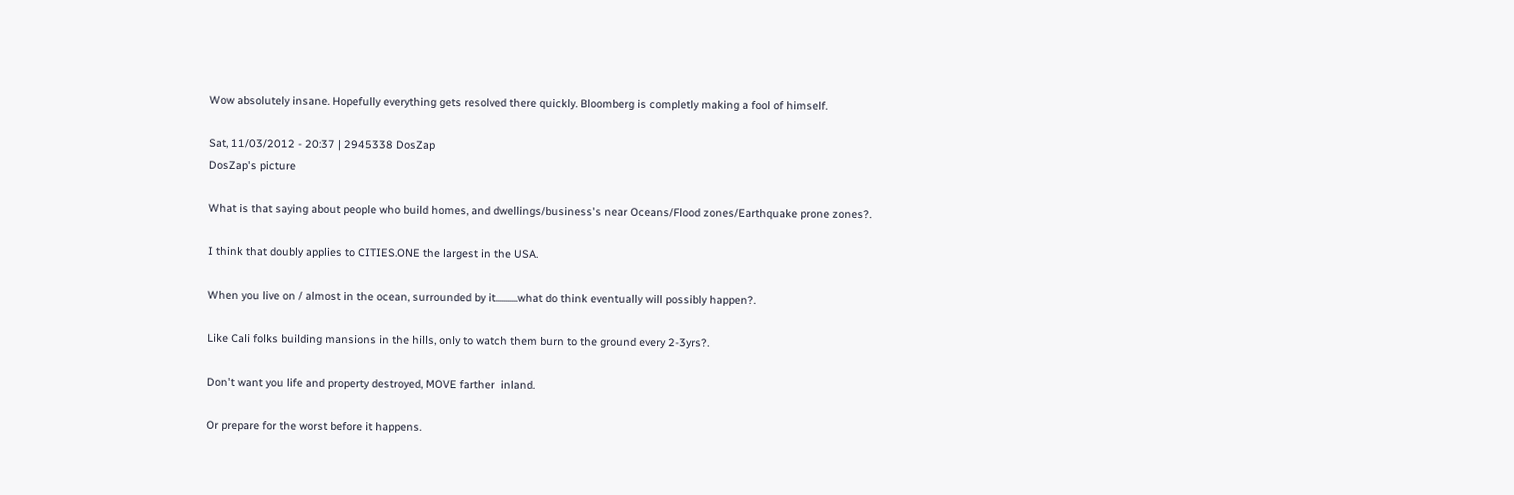Wow absolutely insane. Hopefully everything gets resolved there quickly. Bloomberg is completly making a fool of himself.

Sat, 11/03/2012 - 20:37 | 2945338 DosZap
DosZap's picture

What is that saying about people who build homes, and dwellings/business's near Oceans/Flood zones/Earthquake prone zones?.

I think that doubly applies to CITIES.ONE the largest in the USA.

When you live on / almost in the ocean, surrounded by it...........what do think eventually will possibly happen?.

Like Cali folks building mansions in the hills, only to watch them burn to the ground every 2-3yrs?.

Don't want you life and property destroyed, MOVE farther  inland.

Or prepare for the worst before it happens.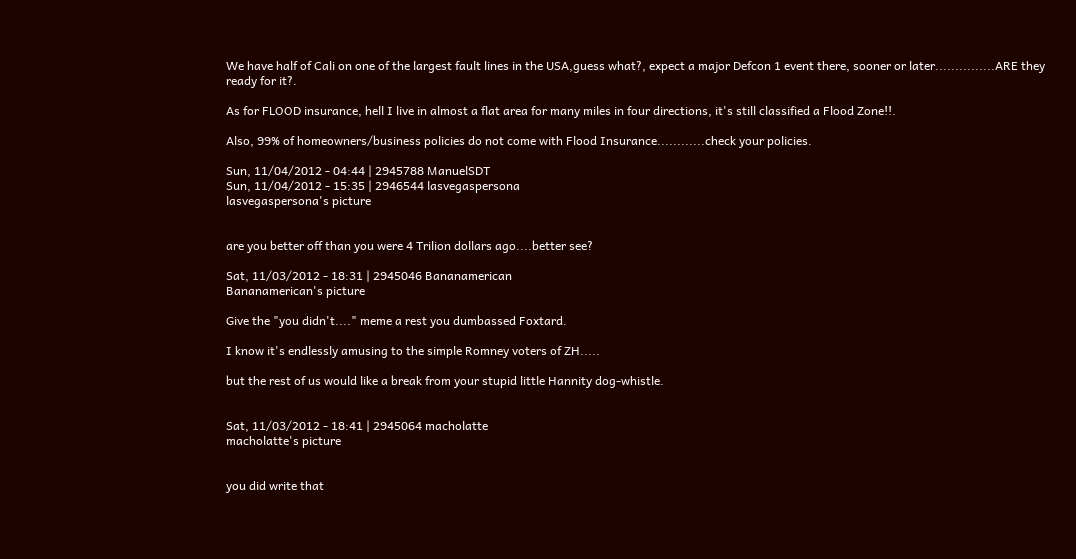We have half of Cali on one of the largest fault lines in the USA,guess what?, expect a major Defcon 1 event there, sooner or later...............ARE they ready for it?.

As for FLOOD insurance, hell I live in almost a flat area for many miles in four directions, it's still classified a Flood Zone!!.

Also, 99% of homeowners/business policies do not come with Flood Insurance............check your policies.

Sun, 11/04/2012 - 04:44 | 2945788 ManuelSDT
Sun, 11/04/2012 - 15:35 | 2946544 lasvegaspersona
lasvegaspersona's picture


are you better off than you were 4 Trilion dollars ago....better see?

Sat, 11/03/2012 - 18:31 | 2945046 Bananamerican
Bananamerican's picture

Give the "you didn't...." meme a rest you dumbassed Foxtard.

I know it's endlessly amusing to the simple Romney voters of ZH.....

but the rest of us would like a break from your stupid little Hannity dog-whistle.


Sat, 11/03/2012 - 18:41 | 2945064 macholatte
macholatte's picture


you did write that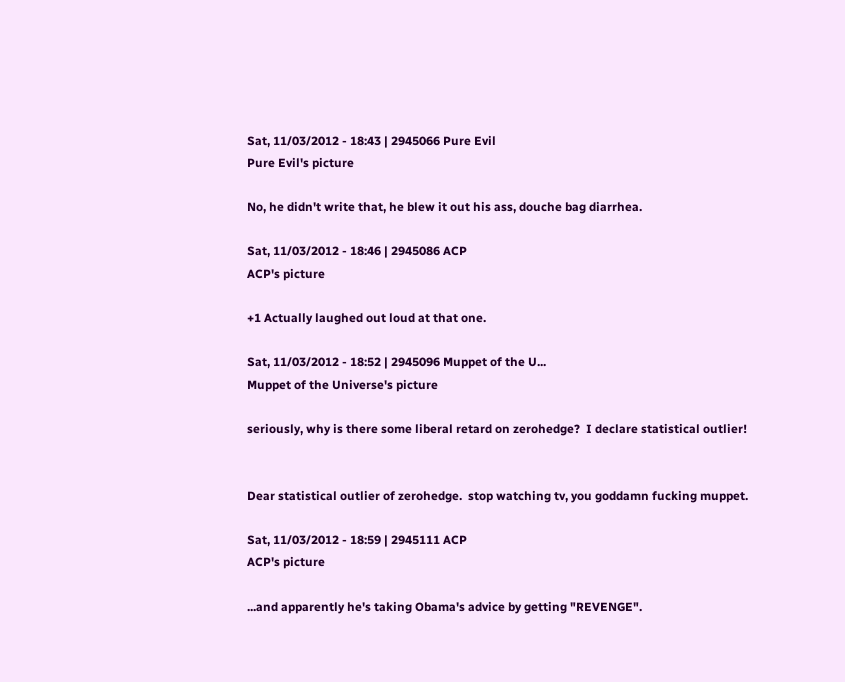Sat, 11/03/2012 - 18:43 | 2945066 Pure Evil
Pure Evil's picture

No, he didn't write that, he blew it out his ass, douche bag diarrhea.

Sat, 11/03/2012 - 18:46 | 2945086 ACP
ACP's picture

+1 Actually laughed out loud at that one.

Sat, 11/03/2012 - 18:52 | 2945096 Muppet of the U...
Muppet of the Universe's picture

seriously, why is there some liberal retard on zerohedge?  I declare statistical outlier!


Dear statistical outlier of zerohedge.  stop watching tv, you goddamn fucking muppet.

Sat, 11/03/2012 - 18:59 | 2945111 ACP
ACP's picture

...and apparently he's taking Obama's advice by getting "REVENGE".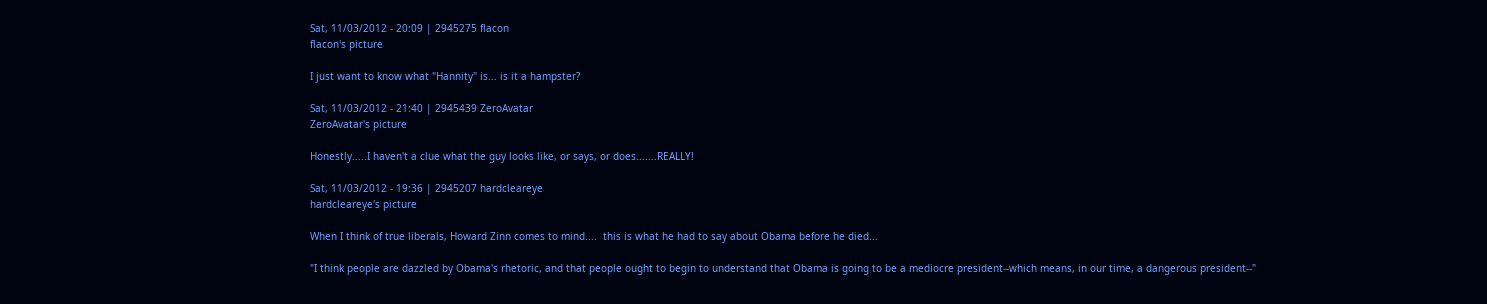Sat, 11/03/2012 - 20:09 | 2945275 flacon
flacon's picture

I just want to know what "Hannity" is... is it a hampster?

Sat, 11/03/2012 - 21:40 | 2945439 ZeroAvatar
ZeroAvatar's picture

Honestly.....I haven't a clue what the guy looks like, or says, or does.......REALLY!

Sat, 11/03/2012 - 19:36 | 2945207 hardcleareye
hardcleareye's picture

When I think of true liberals, Howard Zinn comes to mind....  this is what he had to say about Obama before he died...

"I think people are dazzled by Obama's rhetoric, and that people ought to begin to understand that Obama is going to be a mediocre president--which means, in our time, a dangerous president--"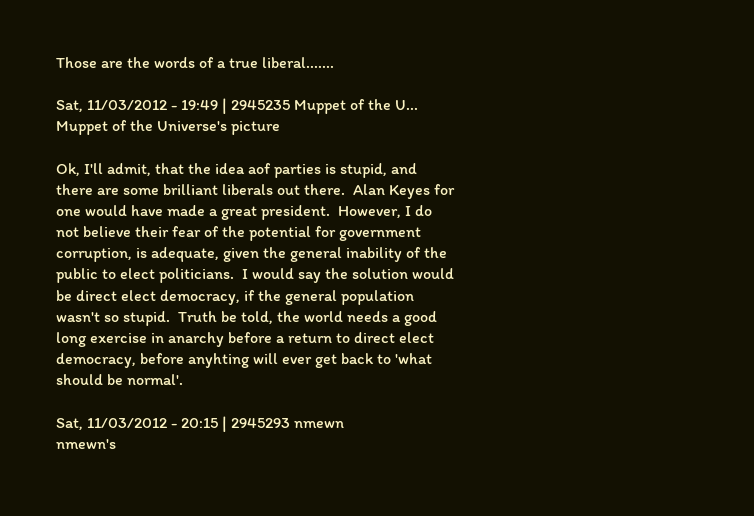Those are the words of a true liberal.......

Sat, 11/03/2012 - 19:49 | 2945235 Muppet of the U...
Muppet of the Universe's picture

Ok, I'll admit, that the idea aof parties is stupid, and there are some brilliant liberals out there.  Alan Keyes for one would have made a great president.  However, I do not believe their fear of the potential for government corruption, is adequate, given the general inability of the public to elect politicians.  I would say the solution would be direct elect democracy, if the general population wasn't so stupid.  Truth be told, the world needs a good long exercise in anarchy before a return to direct elect democracy, before anyhting will ever get back to 'what should be normal'.

Sat, 11/03/2012 - 20:15 | 2945293 nmewn
nmewn's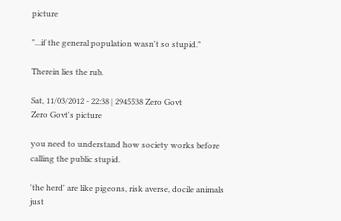picture

"...if the general population wasn't so stupid."

Therein lies the rub.

Sat, 11/03/2012 - 22:38 | 2945538 Zero Govt
Zero Govt's picture

you need to understand how society works before calling the public stupid.

'the herd' are like pigeons, risk averse, docile animals just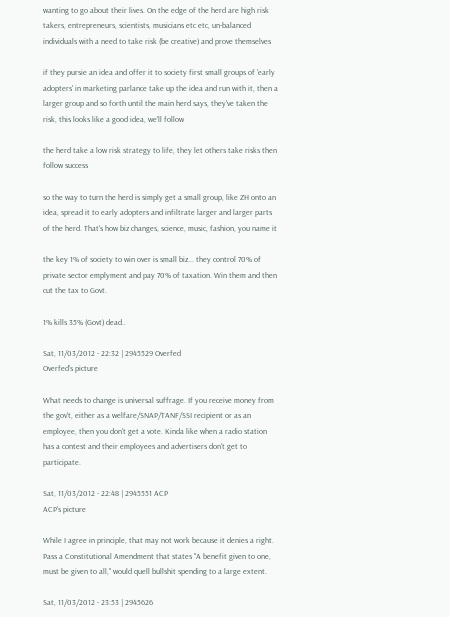wanting to go about their lives. On the edge of the herd are high risk takers, entrepreneurs, scientists, musicians etc etc, un-balanced individuals with a need to take risk (be creative) and prove themselves

if they pursie an idea and offer it to society first small groups of 'early adopters' in marketing parlance take up the idea and run with it, then a larger group and so forth until the main herd says, they've taken the risk, this looks like a good idea, we'll follow

the herd take a low risk strategy to life, they let others take risks then follow success

so the way to turn the herd is simply get a small group, like ZH onto an idea, spread it to early adopters and infiltrate larger and larger parts of the herd. That's how biz changes, science, music, fashion, you name it

the key 1% of society to win over is small biz... they control 70% of private sector emplyment and pay 70% of taxation. Win them and then cut the tax to Govt.

1% kills 35% (Govt) dead..

Sat, 11/03/2012 - 22:32 | 2945529 Overfed
Overfed's picture

What needs to change is universal suffrage. If you receive money from the gov't, either as a welfare/SNAP/TANF/SSI recipient or as an employee, then you don't get a vote. Kinda like when a radio station has a contest and their employees and advertisers don't get to participate.

Sat, 11/03/2012 - 22:48 | 2945551 ACP
ACP's picture

While I agree in principle, that may not work because it denies a right. Pass a Constitutional Amendment that states "A benefit given to one, must be given to all," would quell bullshit spending to a large extent.

Sat, 11/03/2012 - 23:53 | 2945626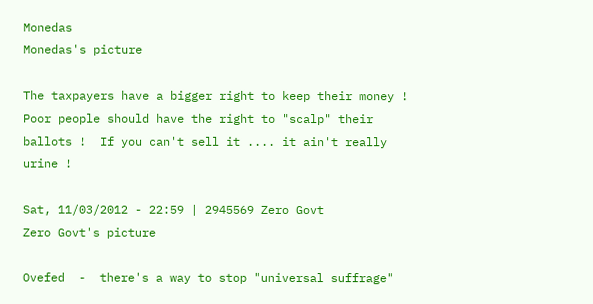Monedas
Monedas's picture

The taxpayers have a bigger right to keep their money !  Poor people should have the right to "scalp" their ballots !  If you can't sell it .... it ain't really urine !

Sat, 11/03/2012 - 22:59 | 2945569 Zero Govt
Zero Govt's picture

Ovefed  -  there's a way to stop "universal suffrage"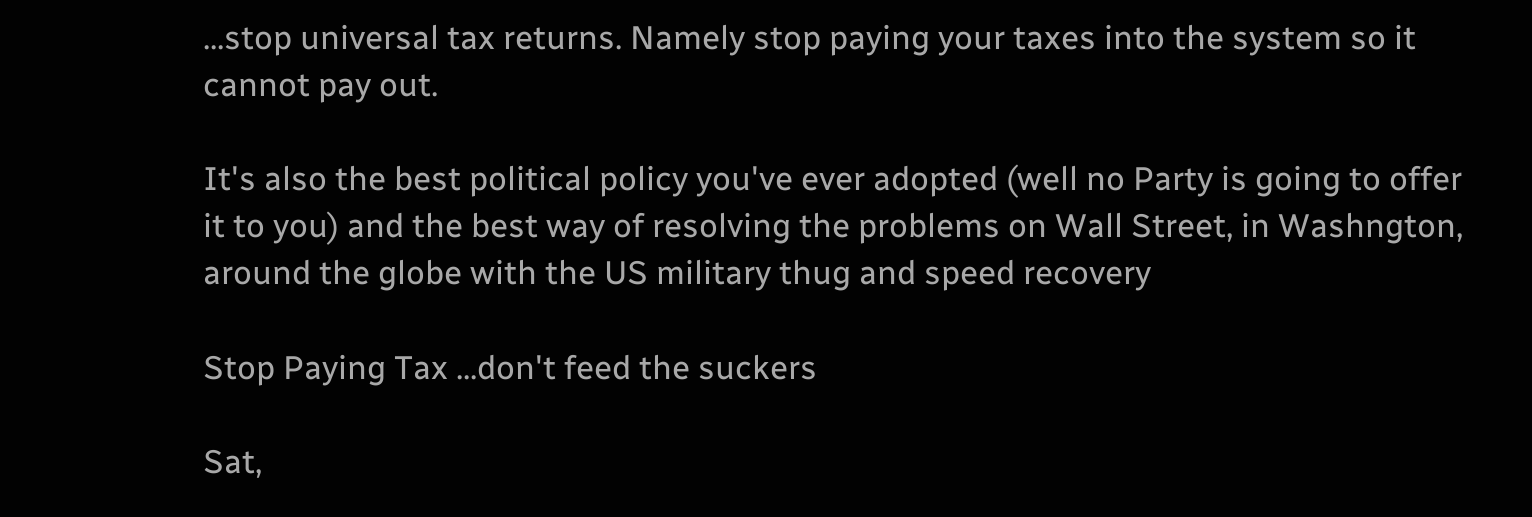...stop universal tax returns. Namely stop paying your taxes into the system so it cannot pay out.

It's also the best political policy you've ever adopted (well no Party is going to offer it to you) and the best way of resolving the problems on Wall Street, in Washngton, around the globe with the US military thug and speed recovery

Stop Paying Tax ...don't feed the suckers

Sat,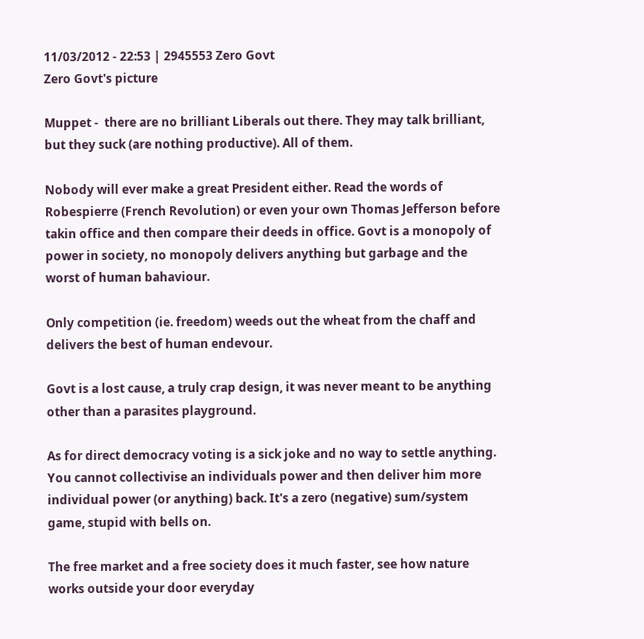11/03/2012 - 22:53 | 2945553 Zero Govt
Zero Govt's picture

Muppet -  there are no brilliant Liberals out there. They may talk brilliant, but they suck (are nothing productive). All of them.

Nobody will ever make a great President either. Read the words of Robespierre (French Revolution) or even your own Thomas Jefferson before takin office and then compare their deeds in office. Govt is a monopoly of power in society, no monopoly delivers anything but garbage and the worst of human bahaviour.

Only competition (ie. freedom) weeds out the wheat from the chaff and delivers the best of human endevour.

Govt is a lost cause, a truly crap design, it was never meant to be anything other than a parasites playground.

As for direct democracy voting is a sick joke and no way to settle anything. You cannot collectivise an individuals power and then deliver him more individual power (or anything) back. It's a zero (negative) sum/system game, stupid with bells on.

The free market and a free society does it much faster, see how nature works outside your door everyday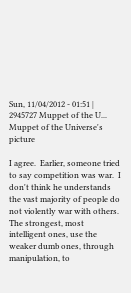Sun, 11/04/2012 - 01:51 | 2945727 Muppet of the U...
Muppet of the Universe's picture

I agree.  Earlier, someone tried to say competition was war.  I don't think he understands the vast majority of people do not violently war with others.  The strongest, most intelligent ones, use the weaker dumb ones, through manipulation, to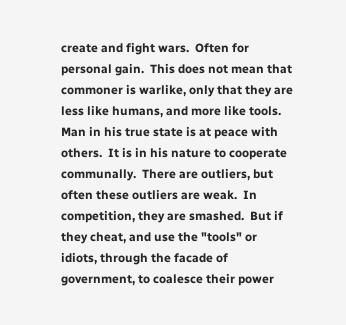create and fight wars.  Often for personal gain.  This does not mean that commoner is warlike, only that they are less like humans, and more like tools.  Man in his true state is at peace with others.  It is in his nature to cooperate communally.  There are outliers, but often these outliers are weak.  In competition, they are smashed.  But if they cheat, and use the "tools" or idiots, through the facade of government, to coalesce their power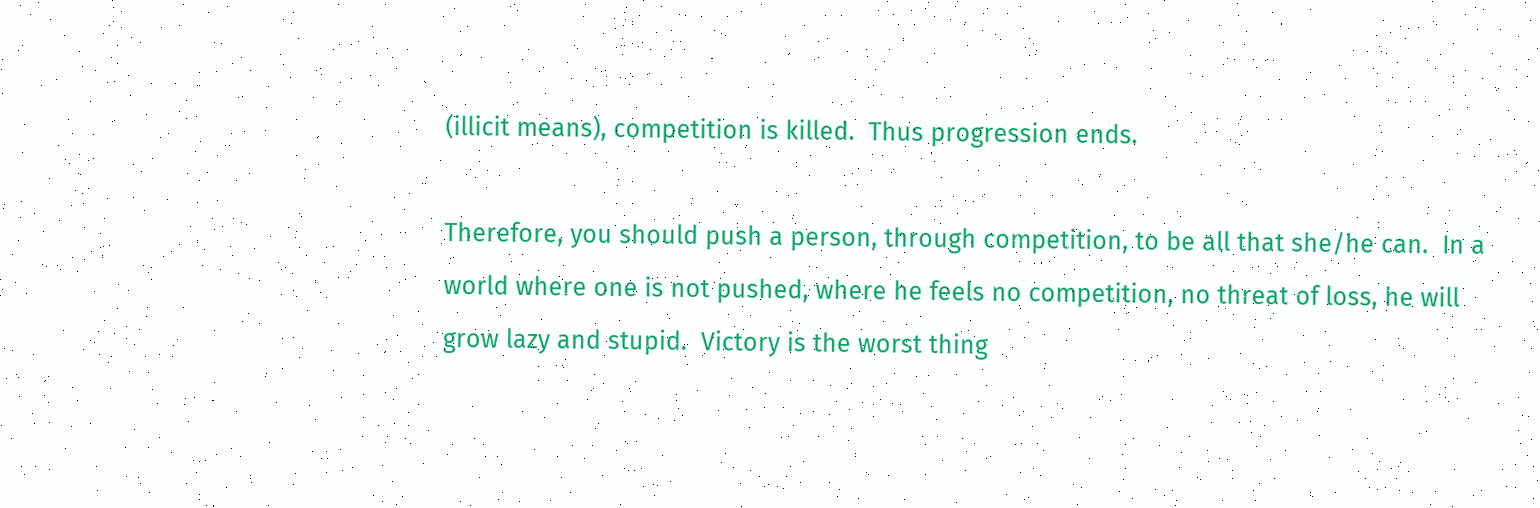(illicit means), competition is killed.  Thus progression ends.

Therefore, you should push a person, through competition, to be all that she/he can.  In a world where one is not pushed, where he feels no competition, no threat of loss, he will grow lazy and stupid.  Victory is the worst thing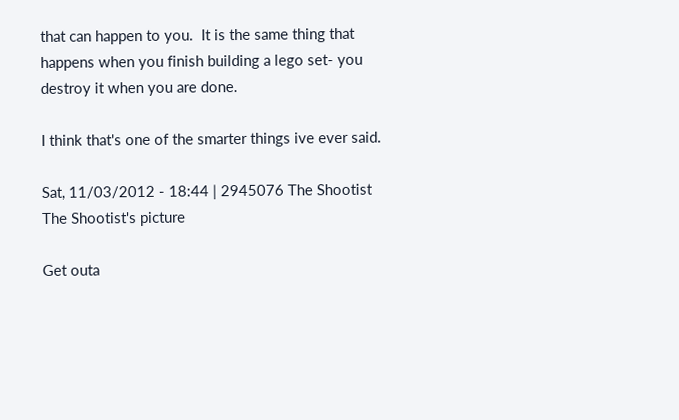that can happen to you.  It is the same thing that happens when you finish building a lego set- you destroy it when you are done.

I think that's one of the smarter things ive ever said.

Sat, 11/03/2012 - 18:44 | 2945076 The Shootist
The Shootist's picture

Get outa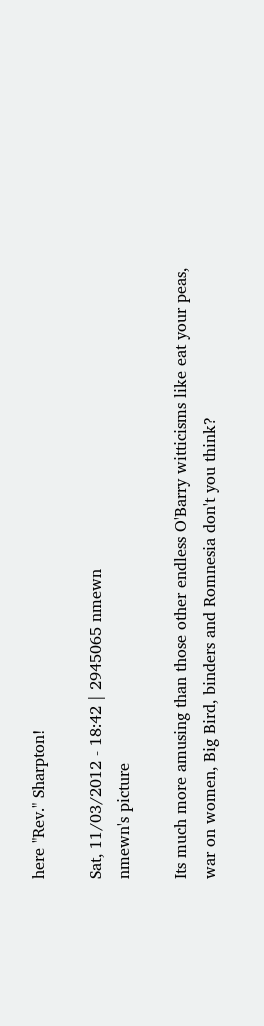here "Rev." Sharpton!

Sat, 11/03/2012 - 18:42 | 2945065 nmewn
nmewn's picture

Its much more amusing than those other endless O'Barry witticisms like eat your peas, war on women, Big Bird, binders and Romnesia don't you think?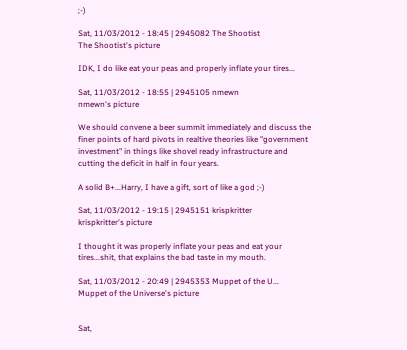;-)

Sat, 11/03/2012 - 18:45 | 2945082 The Shootist
The Shootist's picture

IDK, I do like eat your peas and properly inflate your tires...

Sat, 11/03/2012 - 18:55 | 2945105 nmewn
nmewn's picture

We should convene a beer summit immediately and discuss the finer points of hard pivots in realtive theories like "government investment" in things like shovel ready infrastructure and cutting the deficit in half in four years.

A solid B+...Harry, I have a gift, sort of like a god ;-)

Sat, 11/03/2012 - 19:15 | 2945151 krispkritter
krispkritter's picture

I thought it was properly inflate your peas and eat your tires...shit, that explains the bad taste in my mouth.

Sat, 11/03/2012 - 20:49 | 2945353 Muppet of the U...
Muppet of the Universe's picture


Sat,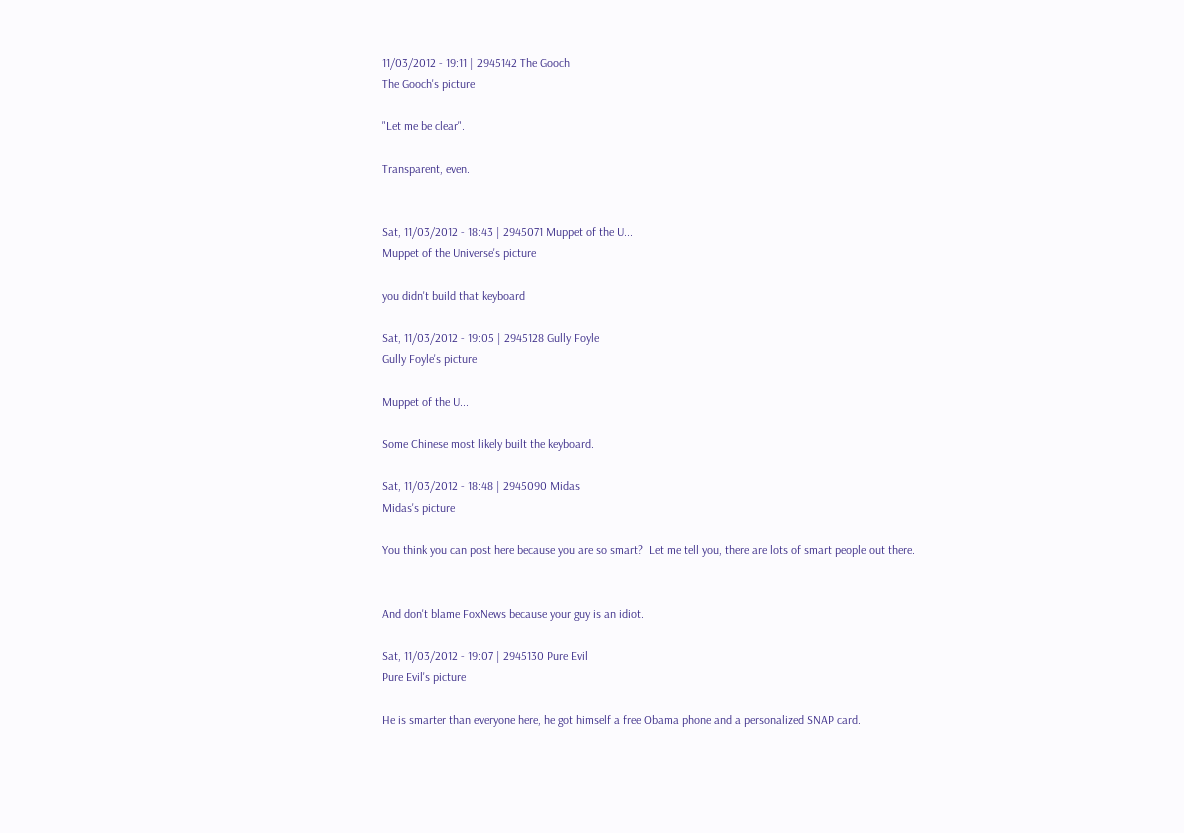11/03/2012 - 19:11 | 2945142 The Gooch
The Gooch's picture

"Let me be clear".

Transparent, even.


Sat, 11/03/2012 - 18:43 | 2945071 Muppet of the U...
Muppet of the Universe's picture

you didn't build that keyboard

Sat, 11/03/2012 - 19:05 | 2945128 Gully Foyle
Gully Foyle's picture

Muppet of the U...

Some Chinese most likely built the keyboard.

Sat, 11/03/2012 - 18:48 | 2945090 Midas
Midas's picture

You think you can post here because you are so smart?  Let me tell you, there are lots of smart people out there.


And don't blame FoxNews because your guy is an idiot.

Sat, 11/03/2012 - 19:07 | 2945130 Pure Evil
Pure Evil's picture

He is smarter than everyone here, he got himself a free Obama phone and a personalized SNAP card.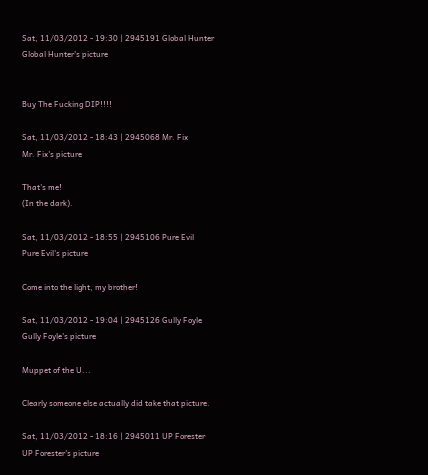Sat, 11/03/2012 - 19:30 | 2945191 Global Hunter
Global Hunter's picture


Buy The Fucking DIP!!!!

Sat, 11/03/2012 - 18:43 | 2945068 Mr. Fix
Mr. Fix's picture

That's me!
(In the dark).

Sat, 11/03/2012 - 18:55 | 2945106 Pure Evil
Pure Evil's picture

Come into the light, my brother!

Sat, 11/03/2012 - 19:04 | 2945126 Gully Foyle
Gully Foyle's picture

Muppet of the U...

Clearly someone else actually did take that picture.

Sat, 11/03/2012 - 18:16 | 2945011 UP Forester
UP Forester's picture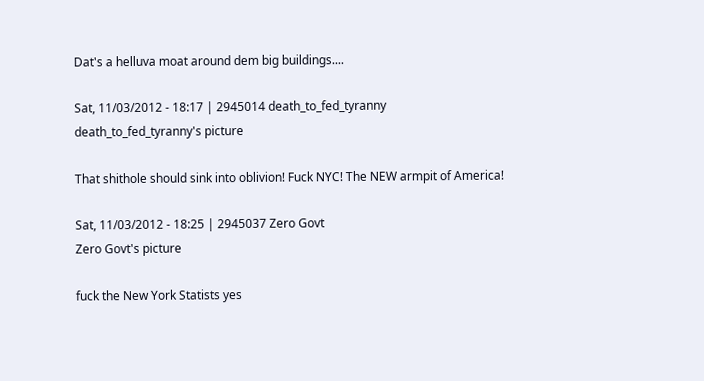Dat's a helluva moat around dem big buildings....

Sat, 11/03/2012 - 18:17 | 2945014 death_to_fed_tyranny
death_to_fed_tyranny's picture

That shithole should sink into oblivion! Fuck NYC! The NEW armpit of America!

Sat, 11/03/2012 - 18:25 | 2945037 Zero Govt
Zero Govt's picture

fuck the New York Statists yes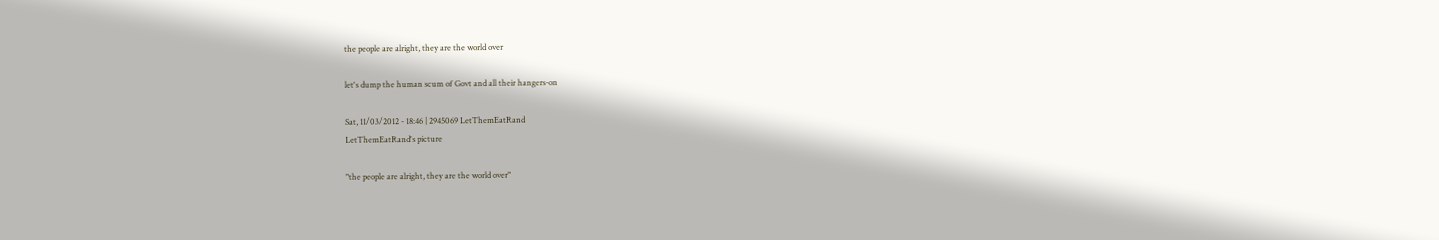the people are alright, they are the world over

let's dump the human scum of Govt and all their hangers-on

Sat, 11/03/2012 - 18:46 | 2945069 LetThemEatRand
LetThemEatRand's picture

"the people are alright, they are the world over"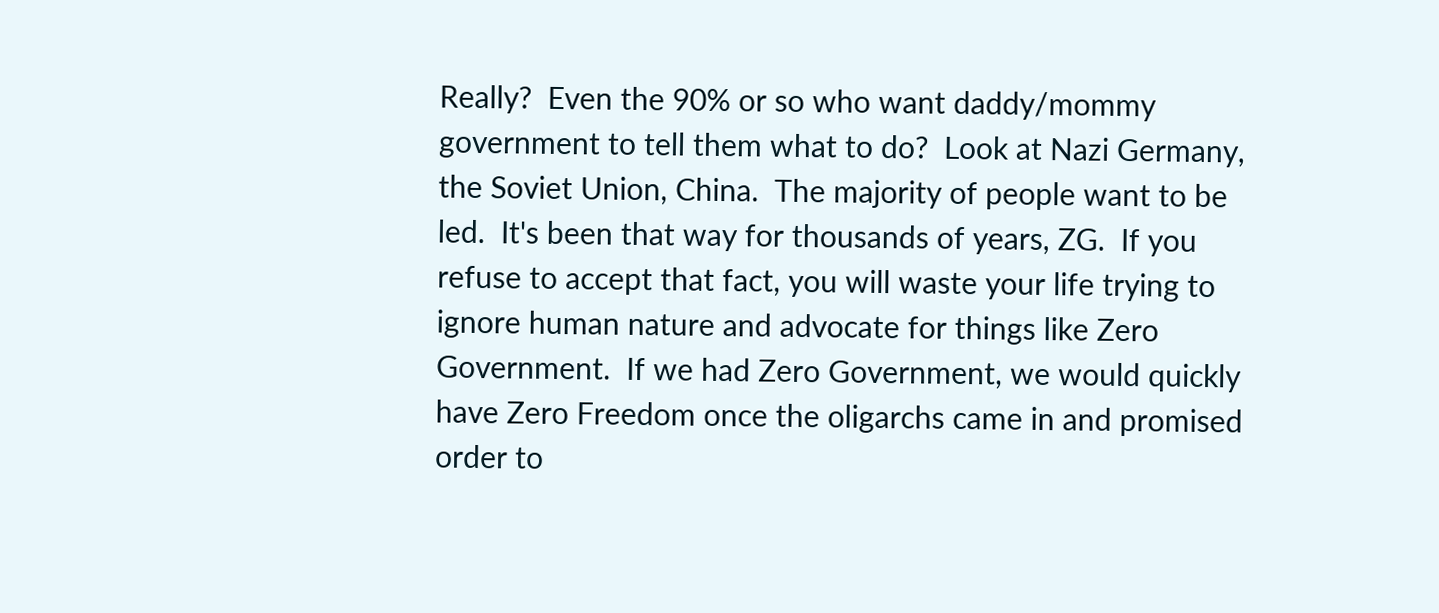Really?  Even the 90% or so who want daddy/mommy government to tell them what to do?  Look at Nazi Germany, the Soviet Union, China.  The majority of people want to be led.  It's been that way for thousands of years, ZG.  If you refuse to accept that fact, you will waste your life trying to ignore human nature and advocate for things like Zero Government.  If we had Zero Government, we would quickly have Zero Freedom once the oligarchs came in and promised order to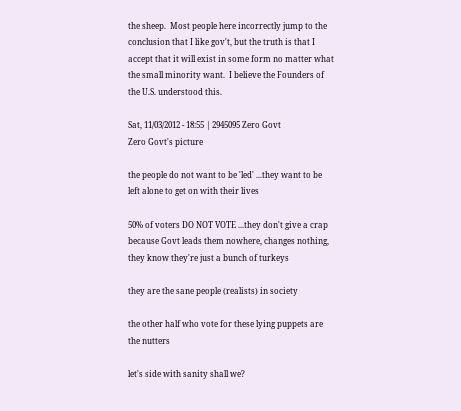the sheep.  Most people here incorrectly jump to the conclusion that I like gov't, but the truth is that I accept that it will exist in some form no matter what the small minority want.  I believe the Founders of the U.S. understood this.

Sat, 11/03/2012 - 18:55 | 2945095 Zero Govt
Zero Govt's picture

the people do not want to be 'led' ...they want to be left alone to get on with their lives

50% of voters DO NOT VOTE ...they don't give a crap because Govt leads them nowhere, changes nothing, they know they're just a bunch of turkeys

they are the sane people (realists) in society

the other half who vote for these lying puppets are the nutters

let's side with sanity shall we?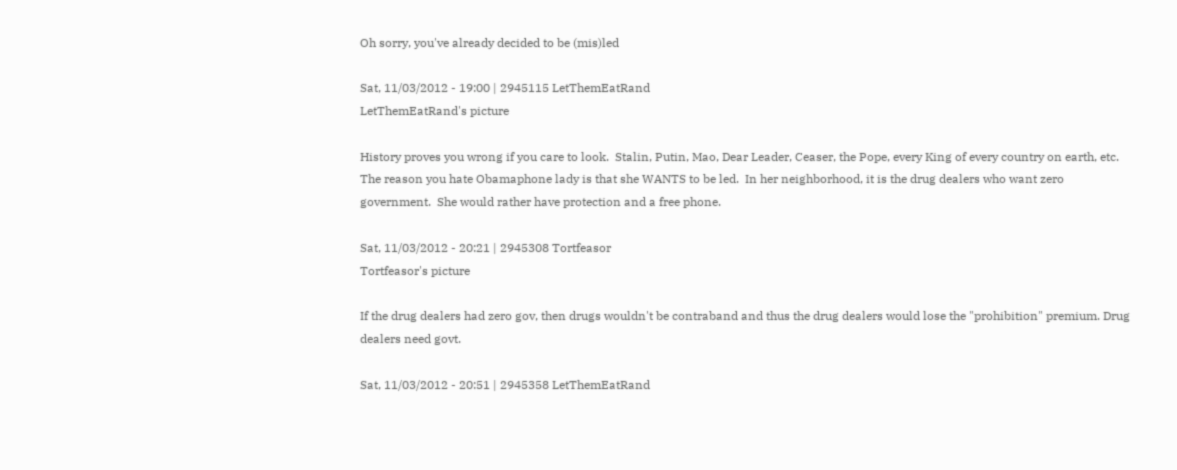Oh sorry, you've already decided to be (mis)led

Sat, 11/03/2012 - 19:00 | 2945115 LetThemEatRand
LetThemEatRand's picture

History proves you wrong if you care to look.  Stalin, Putin, Mao, Dear Leader, Ceaser, the Pope, every King of every country on earth, etc.  The reason you hate Obamaphone lady is that she WANTS to be led.  In her neighborhood, it is the drug dealers who want zero government.  She would rather have protection and a free phone.

Sat, 11/03/2012 - 20:21 | 2945308 Tortfeasor
Tortfeasor's picture

If the drug dealers had zero gov, then drugs wouldn't be contraband and thus the drug dealers would lose the "prohibition" premium. Drug dealers need govt.

Sat, 11/03/2012 - 20:51 | 2945358 LetThemEatRand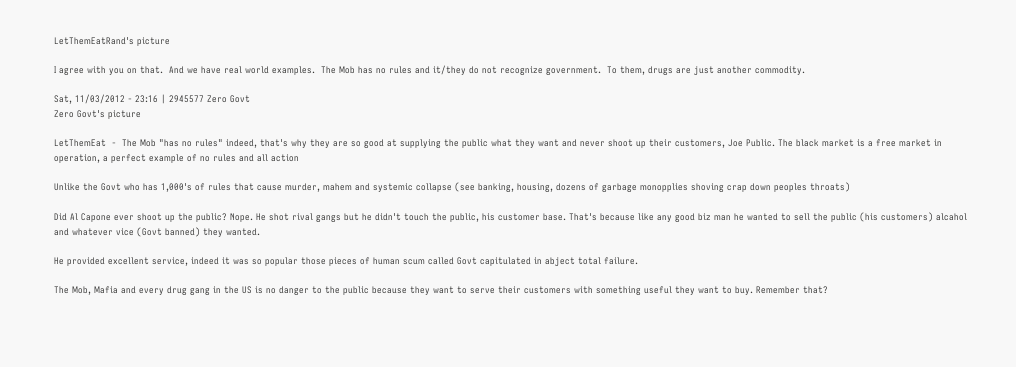LetThemEatRand's picture

I agree with you on that.  And we have real world examples.  The Mob has no rules and it/they do not recognize government.  To them, drugs are just another commodity.

Sat, 11/03/2012 - 23:16 | 2945577 Zero Govt
Zero Govt's picture

LetThemEat  -  The Mob "has no rules" indeed, that's why they are so good at supplying the public what they want and never shoot up their customers, Joe Public. The black market is a free market in operation, a perfect example of no rules and all action

Unlike the Govt who has 1,000's of rules that cause murder, mahem and systemic collapse (see banking, housing, dozens of garbage monopplies shoving crap down peoples throats)

Did Al Capone ever shoot up the public? Nope. He shot rival gangs but he didn't touch the public, his customer base. That's because like any good biz man he wanted to sell the public (his customers) alcahol and whatever vice (Govt banned) they wanted.

He provided excellent service, indeed it was so popular those pieces of human scum called Govt capitulated in abject total failure.

The Mob, Mafia and every drug gang in the US is no danger to the public because they want to serve their customers with something useful they want to buy. Remember that?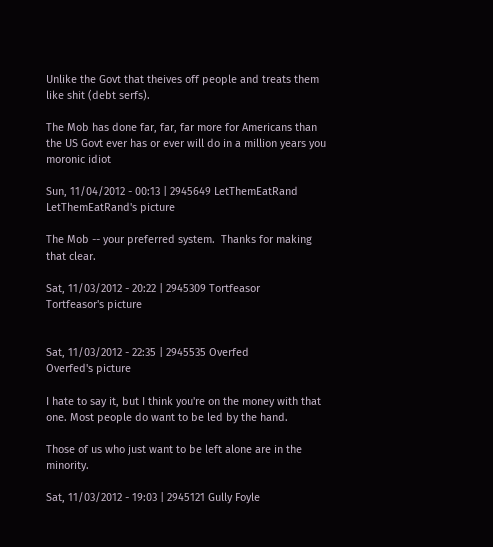Unlike the Govt that theives off people and treats them like shit (debt serfs).

The Mob has done far, far, far more for Americans than the US Govt ever has or ever will do in a million years you moronic idiot

Sun, 11/04/2012 - 00:13 | 2945649 LetThemEatRand
LetThemEatRand's picture

The Mob -- your preferred system.  Thanks for making that clear.

Sat, 11/03/2012 - 20:22 | 2945309 Tortfeasor
Tortfeasor's picture


Sat, 11/03/2012 - 22:35 | 2945535 Overfed
Overfed's picture

I hate to say it, but I think you're on the money with that one. Most people do want to be led by the hand.

Those of us who just want to be left alone are in the minority.

Sat, 11/03/2012 - 19:03 | 2945121 Gully Foyle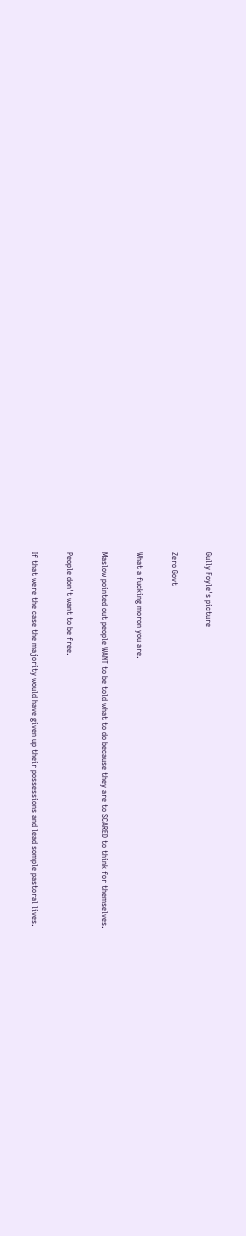Gully Foyle's picture

Zero Govt

What a fucking moron you are.

Maslow pointed out people WANT to be told what to do because they are to SCARED to think for themselves.

People don't want to be free.

If that were the case the majority would have given up their possessions and lead somple pastoral lives.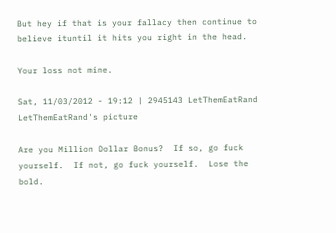But hey if that is your fallacy then continue to believe ituntil it hits you right in the head.

Your loss not mine.

Sat, 11/03/2012 - 19:12 | 2945143 LetThemEatRand
LetThemEatRand's picture

Are you Million Dollar Bonus?  If so, go fuck yourself.  If not, go fuck yourself.  Lose the bold.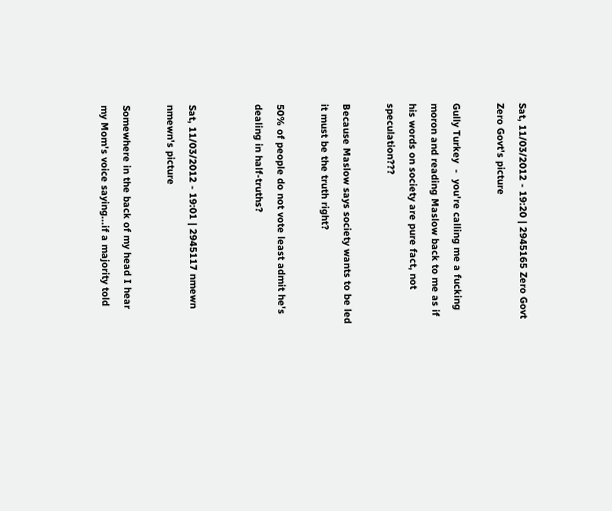Sat, 11/03/2012 - 19:20 | 2945165 Zero Govt
Zero Govt's picture

Gully Turkey  -  you're calling me a fucking moron and reading Maslow back to me as if his words on society are pure fact, not speculation???

Because Maslow says society wants to be led it must be the truth right?

50% of people do not vote least admit he's dealing in half-truths?


Sat, 11/03/2012 - 19:01 | 2945117 nmewn
nmewn's picture

Somewhere in the back of my head I hear my Mom's voice saying...if a majority told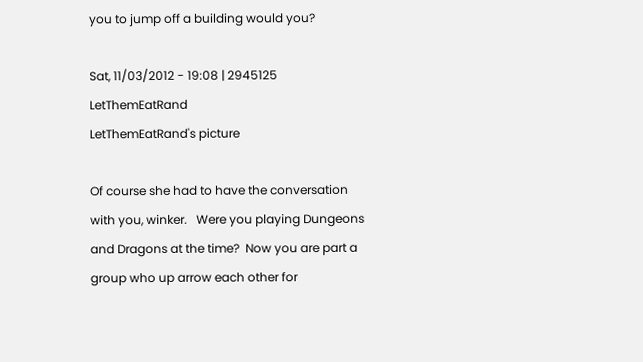you to jump off a building would you?

Sat, 11/03/2012 - 19:08 | 2945125 LetThemEatRand
LetThemEatRand's picture

Of course she had to have the conversation with you, winker.   Were you playing Dungeons and Dragons at the time?  Now you are part a group who up arrow each other for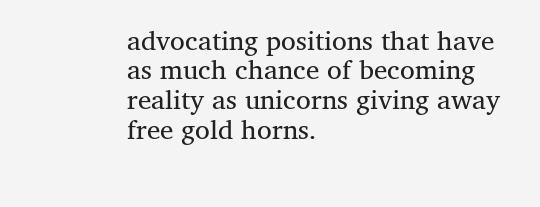advocating positions that have as much chance of becoming reality as unicorns giving away free gold horns.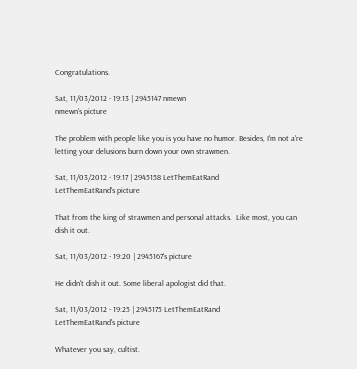Congratulations.

Sat, 11/03/2012 - 19:13 | 2945147 nmewn
nmewn's picture

The problem with people like you is you have no humor. Besides, I'm not a're letting your delusions burn down your own strawmen.

Sat, 11/03/2012 - 19:17 | 2945158 LetThemEatRand
LetThemEatRand's picture

That from the king of strawmen and personal attacks.  Like most, you can dish it out.

Sat, 11/03/2012 - 19:20 | 2945167's picture

He didn't dish it out. Some liberal apologist did that.

Sat, 11/03/2012 - 19:25 | 2945175 LetThemEatRand
LetThemEatRand's picture

Whatever you say, cultist.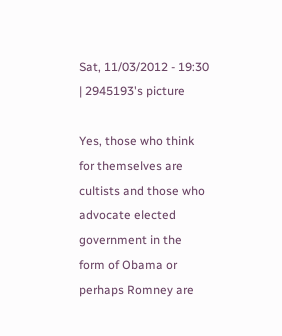Sat, 11/03/2012 - 19:30 | 2945193's picture

Yes, those who think for themselves are cultists and those who advocate elected government in the form of Obama or perhaps Romney are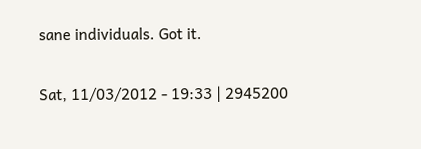sane individuals. Got it.

Sat, 11/03/2012 - 19:33 | 2945200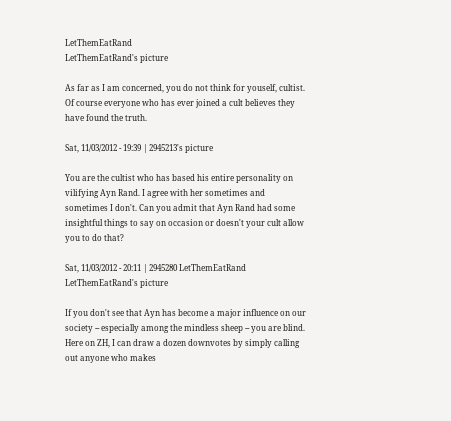LetThemEatRand
LetThemEatRand's picture

As far as I am concerned, you do not think for youself, cultist.  Of course everyone who has ever joined a cult believes they have found the truth.

Sat, 11/03/2012 - 19:39 | 2945213's picture

You are the cultist who has based his entire personality on vilifying Ayn Rand. I agree with her sometimes and sometimes I don't. Can you admit that Ayn Rand had some insightful things to say on occasion or doesn't your cult allow you to do that?

Sat, 11/03/2012 - 20:11 | 2945280 LetThemEatRand
LetThemEatRand's picture

If you don't see that Ayn has become a major influence on our society -- especially among the mindless sheep -- you are blind.   Here on ZH, I can draw a dozen downvotes by simply calling out anyone who makes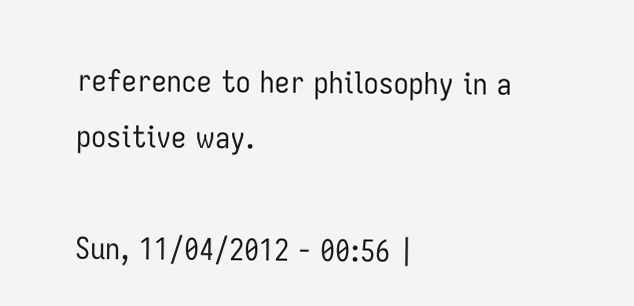reference to her philosophy in a positive way.

Sun, 11/04/2012 - 00:56 |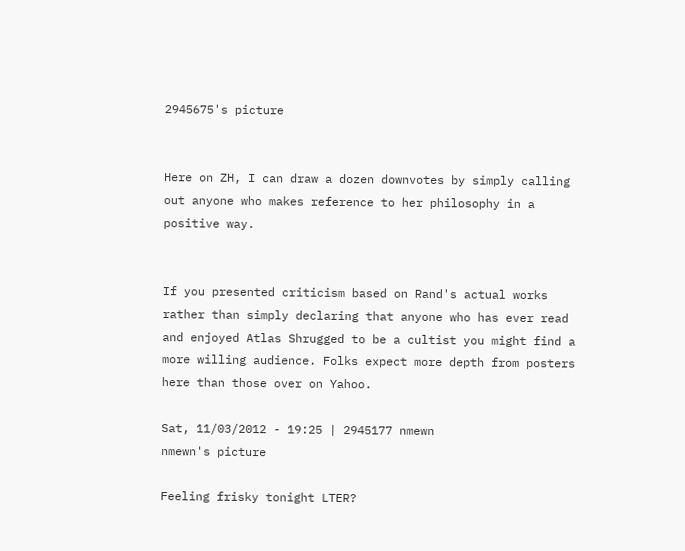2945675's picture


Here on ZH, I can draw a dozen downvotes by simply calling out anyone who makes reference to her philosophy in a positive way.


If you presented criticism based on Rand's actual works rather than simply declaring that anyone who has ever read and enjoyed Atlas Shrugged to be a cultist you might find a more willing audience. Folks expect more depth from posters here than those over on Yahoo.

Sat, 11/03/2012 - 19:25 | 2945177 nmewn
nmewn's picture

Feeling frisky tonight LTER?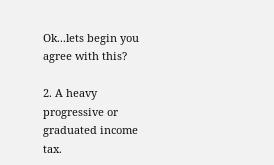Ok...lets begin you agree with this?

2. A heavy progressive or graduated income tax.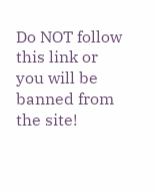Do NOT follow this link or you will be banned from the site!